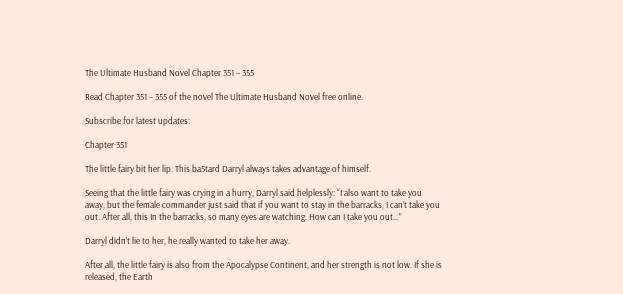The Ultimate Husband Novel Chapter 351 – 355

Read Chapter 351 – 355 of the novel The Ultimate Husband Novel free online.

Subscribe for latest updates:

Chapter 351

The little fairy bit her lip. This ba5tard Darryl always takes advantage of himself.

Seeing that the little fairy was crying in a hurry, Darryl said helplessly: “I also want to take you away, but the female commander just said that if you want to stay in the barracks, I can’t take you out. After all, this In the barracks, so many eyes are watching. How can I take you out…”

Darryl didn’t lie to her, he really wanted to take her away.

After all, the little fairy is also from the Apocalypse Continent, and her strength is not low. If she is released, the Earth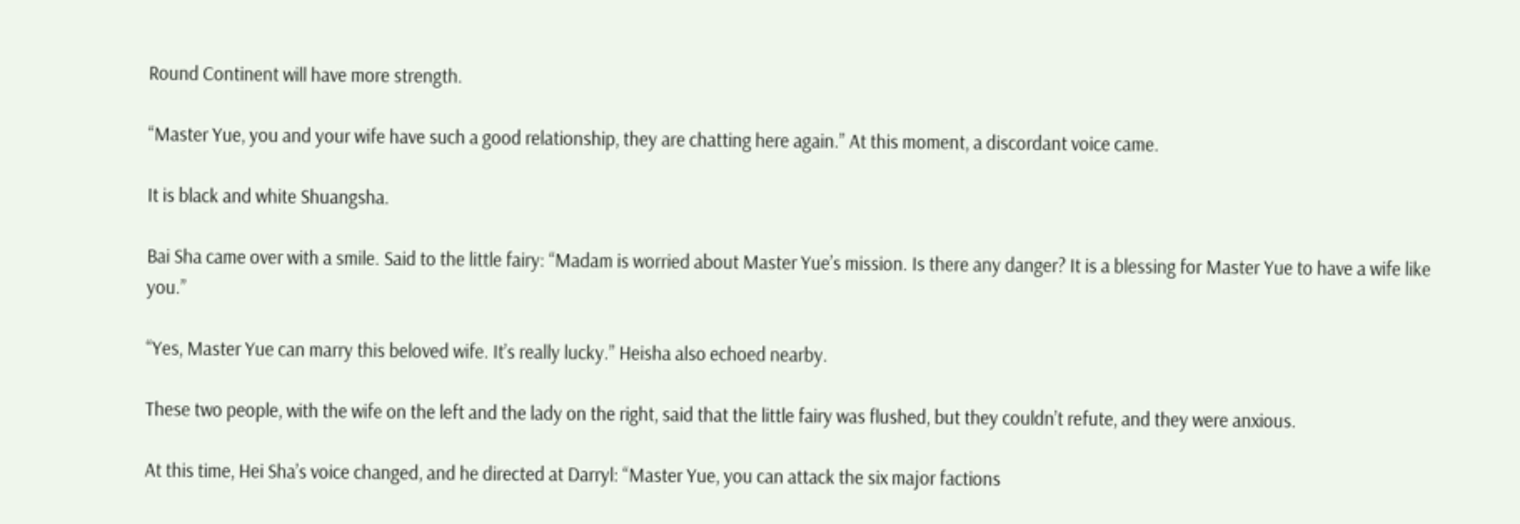Round Continent will have more strength.

“Master Yue, you and your wife have such a good relationship, they are chatting here again.” At this moment, a discordant voice came.

It is black and white Shuangsha.

Bai Sha came over with a smile. Said to the little fairy: “Madam is worried about Master Yue’s mission. Is there any danger? It is a blessing for Master Yue to have a wife like you.”

“Yes, Master Yue can marry this beloved wife. It’s really lucky.” Heisha also echoed nearby.

These two people, with the wife on the left and the lady on the right, said that the little fairy was flushed, but they couldn’t refute, and they were anxious.

At this time, Hei Sha’s voice changed, and he directed at Darryl: “Master Yue, you can attack the six major factions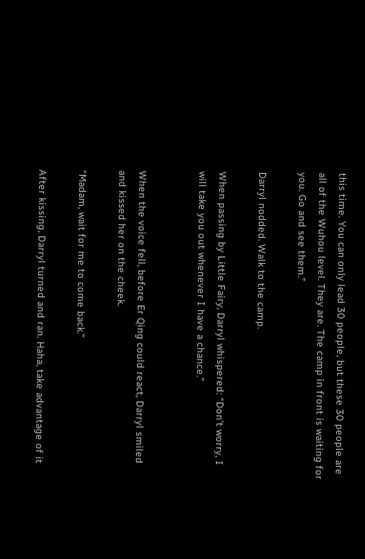this time. You can only lead 30 people, but these 30 people are all of the Wuhou level. They are. The camp in front is waiting for you. Go and see them.”

Darryl nodded. Walk to the camp.

When passing by Little Fairy, Darryl whispered: “Don’t worry, I will take you out whenever I have a chance.”


When the voice fell, before Er Qing could react, Darryl smiled and kissed her on the cheek.

“Madam, wait for me to come back.”

After kissing, Darryl turned and ran. Haha, take advantage of it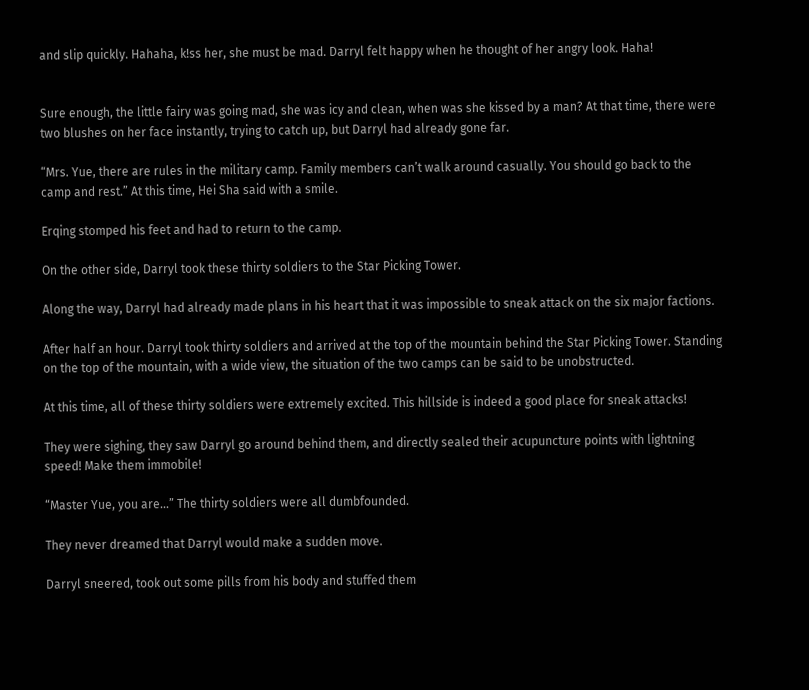and slip quickly. Hahaha, k!ss her, she must be mad. Darryl felt happy when he thought of her angry look. Haha!


Sure enough, the little fairy was going mad, she was icy and clean, when was she kissed by a man? At that time, there were two blushes on her face instantly, trying to catch up, but Darryl had already gone far.

“Mrs. Yue, there are rules in the military camp. Family members can’t walk around casually. You should go back to the camp and rest.” At this time, Hei Sha said with a smile.

Erqing stomped his feet and had to return to the camp.

On the other side, Darryl took these thirty soldiers to the Star Picking Tower.

Along the way, Darryl had already made plans in his heart that it was impossible to sneak attack on the six major factions.

After half an hour. Darryl took thirty soldiers and arrived at the top of the mountain behind the Star Picking Tower. Standing on the top of the mountain, with a wide view, the situation of the two camps can be said to be unobstructed.

At this time, all of these thirty soldiers were extremely excited. This hillside is indeed a good place for sneak attacks!

They were sighing, they saw Darryl go around behind them, and directly sealed their acupuncture points with lightning speed! Make them immobile!

“Master Yue, you are…” The thirty soldiers were all dumbfounded.

They never dreamed that Darryl would make a sudden move.

Darryl sneered, took out some pills from his body and stuffed them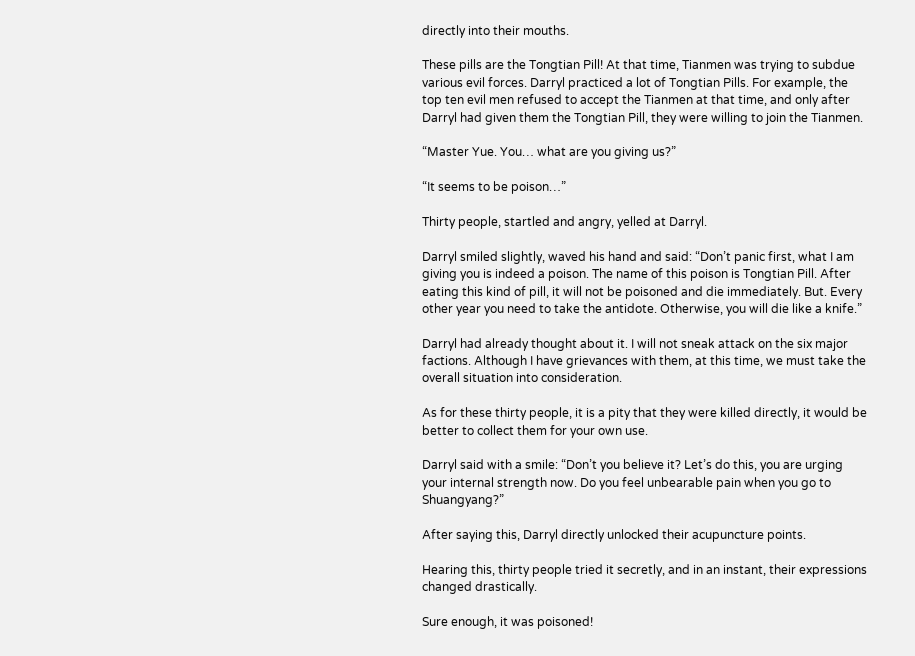directly into their mouths.

These pills are the Tongtian Pill! At that time, Tianmen was trying to subdue various evil forces. Darryl practiced a lot of Tongtian Pills. For example, the top ten evil men refused to accept the Tianmen at that time, and only after Darryl had given them the Tongtian Pill, they were willing to join the Tianmen.

“Master Yue. You… what are you giving us?”

“It seems to be poison…”

Thirty people, startled and angry, yelled at Darryl.

Darryl smiled slightly, waved his hand and said: “Don’t panic first, what I am giving you is indeed a poison. The name of this poison is Tongtian Pill. After eating this kind of pill, it will not be poisoned and die immediately. But. Every other year you need to take the antidote. Otherwise, you will die like a knife.”

Darryl had already thought about it. I will not sneak attack on the six major factions. Although I have grievances with them, at this time, we must take the overall situation into consideration.

As for these thirty people, it is a pity that they were killed directly, it would be better to collect them for your own use.

Darryl said with a smile: “Don’t you believe it? Let’s do this, you are urging your internal strength now. Do you feel unbearable pain when you go to Shuangyang?”

After saying this, Darryl directly unlocked their acupuncture points.

Hearing this, thirty people tried it secretly, and in an instant, their expressions changed drastically.

Sure enough, it was poisoned!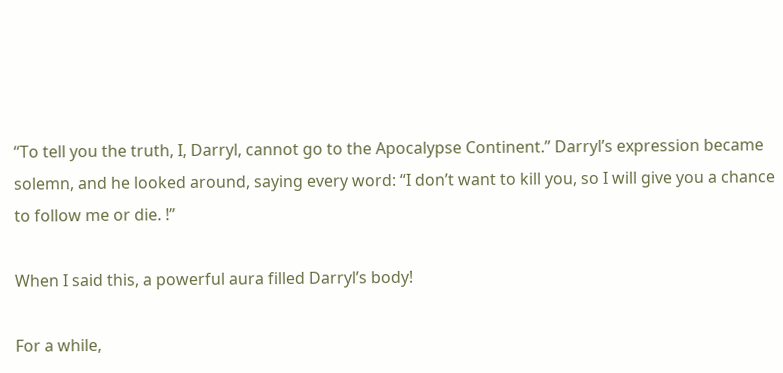“To tell you the truth, I, Darryl, cannot go to the Apocalypse Continent.” Darryl’s expression became solemn, and he looked around, saying every word: “I don’t want to kill you, so I will give you a chance to follow me or die. !”

When I said this, a powerful aura filled Darryl’s body!

For a while,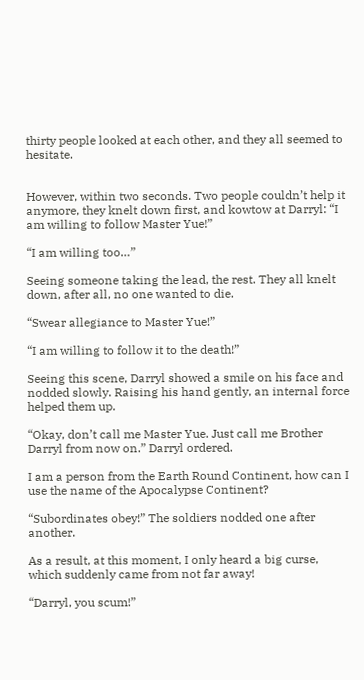thirty people looked at each other, and they all seemed to hesitate.


However, within two seconds. Two people couldn’t help it anymore, they knelt down first, and kowtow at Darryl: “I am willing to follow Master Yue!”

“I am willing too…”

Seeing someone taking the lead, the rest. They all knelt down, after all, no one wanted to die.

“Swear allegiance to Master Yue!”

“I am willing to follow it to the death!”

Seeing this scene, Darryl showed a smile on his face and nodded slowly. Raising his hand gently, an internal force helped them up.

“Okay, don’t call me Master Yue. Just call me Brother Darryl from now on.” Darryl ordered.

I am a person from the Earth Round Continent, how can I use the name of the Apocalypse Continent?

“Subordinates obey!” The soldiers nodded one after another.

As a result, at this moment, I only heard a big curse, which suddenly came from not far away!

“Darryl, you scum!”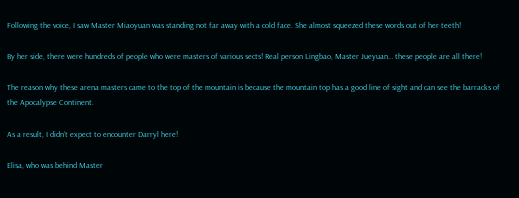Following the voice, I saw Master Miaoyuan was standing not far away with a cold face. She almost squeezed these words out of her teeth!

By her side, there were hundreds of people who were masters of various sects! Real person Lingbao, Master Jueyuan… these people are all there!

The reason why these arena masters came to the top of the mountain is because the mountain top has a good line of sight and can see the barracks of the Apocalypse Continent.

As a result, I didn’t expect to encounter Darryl here!

Elisa, who was behind Master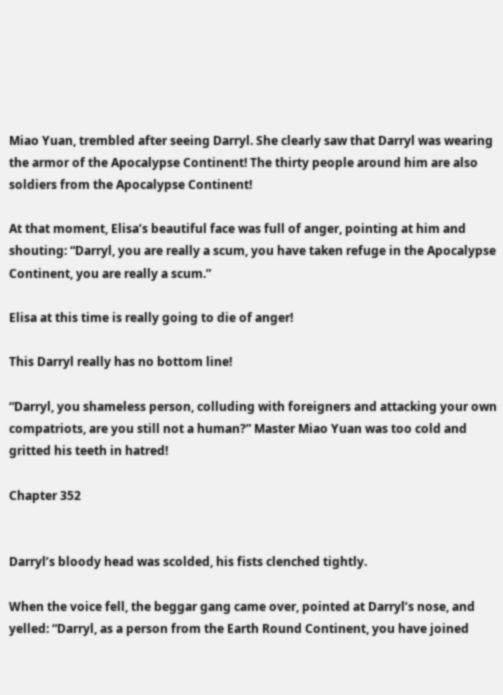Miao Yuan, trembled after seeing Darryl. She clearly saw that Darryl was wearing the armor of the Apocalypse Continent! The thirty people around him are also soldiers from the Apocalypse Continent!

At that moment, Elisa’s beautiful face was full of anger, pointing at him and shouting: “Darryl, you are really a scum, you have taken refuge in the Apocalypse Continent, you are really a scum.”

Elisa at this time is really going to die of anger!

This Darryl really has no bottom line!

“Darryl, you shameless person, colluding with foreigners and attacking your own compatriots, are you still not a human?” Master Miao Yuan was too cold and gritted his teeth in hatred!

Chapter 352


Darryl’s bloody head was scolded, his fists clenched tightly.

When the voice fell, the beggar gang came over, pointed at Darryl’s nose, and yelled: “Darryl, as a person from the Earth Round Continent, you have joined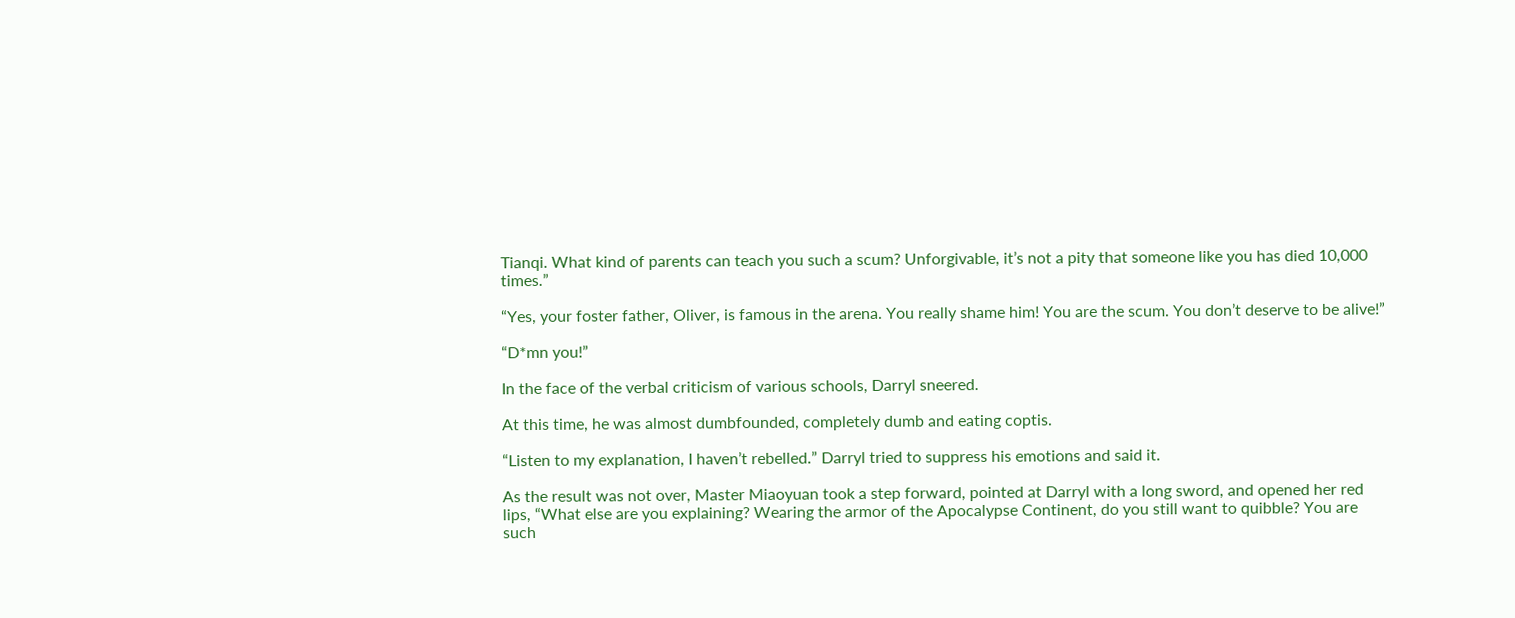Tianqi. What kind of parents can teach you such a scum? Unforgivable, it’s not a pity that someone like you has died 10,000 times.”

“Yes, your foster father, Oliver, is famous in the arena. You really shame him! You are the scum. You don’t deserve to be alive!”

“D*mn you!”

In the face of the verbal criticism of various schools, Darryl sneered.

At this time, he was almost dumbfounded, completely dumb and eating coptis.

“Listen to my explanation, I haven’t rebelled.” Darryl tried to suppress his emotions and said it.

As the result was not over, Master Miaoyuan took a step forward, pointed at Darryl with a long sword, and opened her red lips, “What else are you explaining? Wearing the armor of the Apocalypse Continent, do you still want to quibble? You are such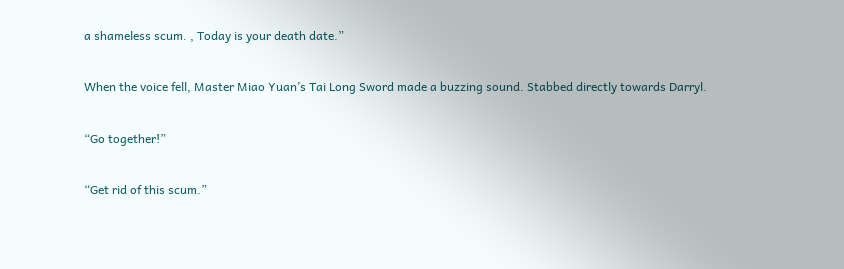a shameless scum. , Today is your death date.”

When the voice fell, Master Miao Yuan’s Tai Long Sword made a buzzing sound. Stabbed directly towards Darryl.

“Go together!”

“Get rid of this scum.”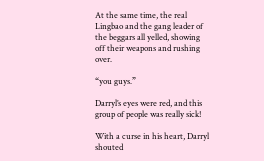At the same time, the real Lingbao and the gang leader of the beggars all yelled, showing off their weapons and rushing over.

“you guys.”

Darryl’s eyes were red, and this group of people was really sick!

With a curse in his heart, Darryl shouted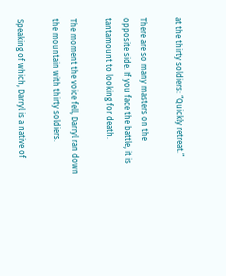at the thirty soldiers: “Quickly retreat.”

There are so many masters on the opposite side. If you face the battle, it is tantamount to looking for death.

The moment the voice fell, Darryl ran down the mountain with thirty soldiers.

Speaking of which, Darryl is a native of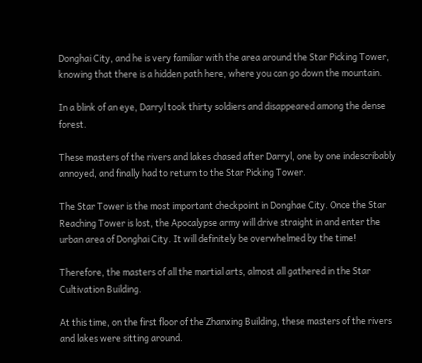Donghai City, and he is very familiar with the area around the Star Picking Tower, knowing that there is a hidden path here, where you can go down the mountain.

In a blink of an eye, Darryl took thirty soldiers and disappeared among the dense forest.

These masters of the rivers and lakes chased after Darryl, one by one indescribably annoyed, and finally had to return to the Star Picking Tower.

The Star Tower is the most important checkpoint in Donghae City. Once the Star Reaching Tower is lost, the Apocalypse army will drive straight in and enter the urban area of Donghai City. It will definitely be overwhelmed by the time!

Therefore, the masters of all the martial arts, almost all gathered in the Star Cultivation Building.

At this time, on the first floor of the Zhanxing Building, these masters of the rivers and lakes were sitting around.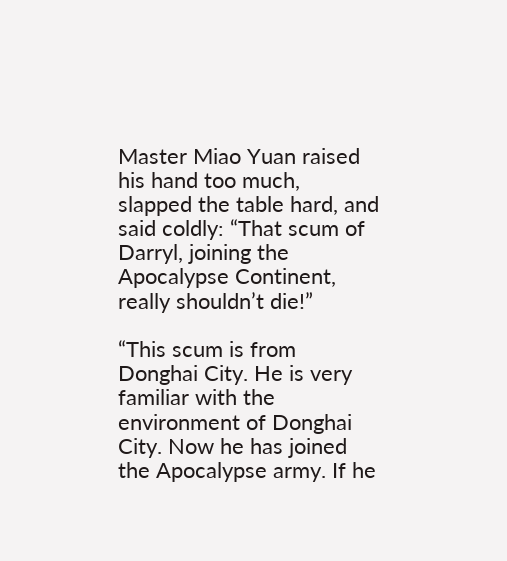Master Miao Yuan raised his hand too much, slapped the table hard, and said coldly: “That scum of Darryl, joining the Apocalypse Continent, really shouldn’t die!”

“This scum is from Donghai City. He is very familiar with the environment of Donghai City. Now he has joined the Apocalypse army. If he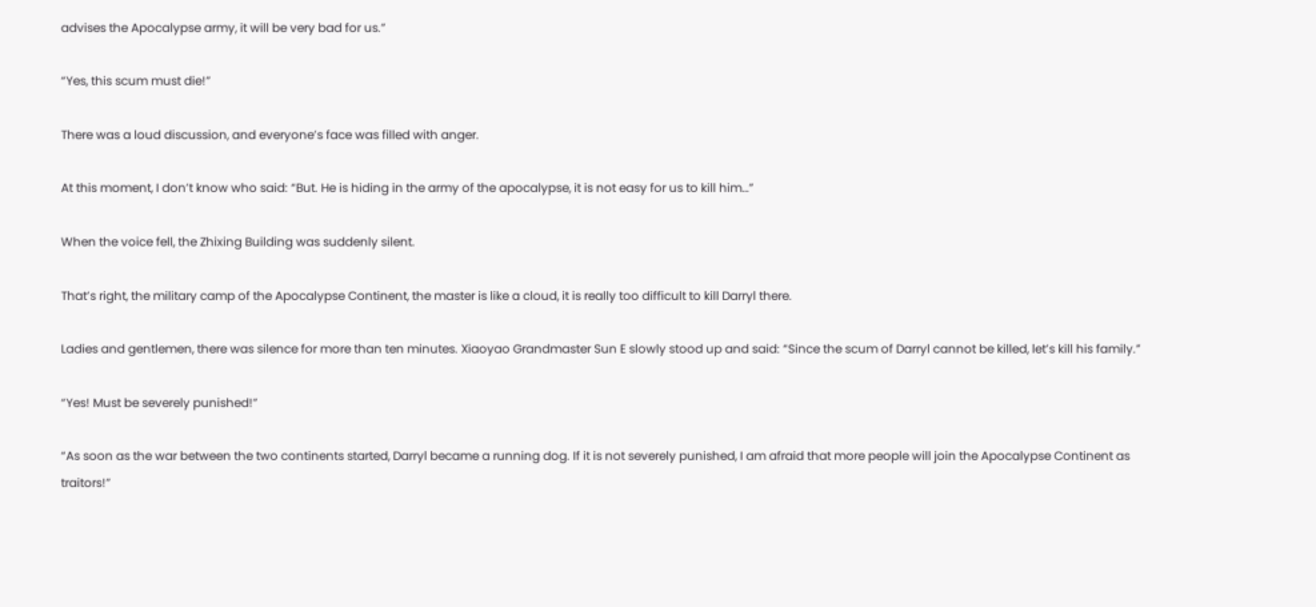advises the Apocalypse army, it will be very bad for us.”

“Yes, this scum must die!”

There was a loud discussion, and everyone’s face was filled with anger.

At this moment, I don’t know who said: “But. He is hiding in the army of the apocalypse, it is not easy for us to kill him…”

When the voice fell, the Zhixing Building was suddenly silent.

That’s right, the military camp of the Apocalypse Continent, the master is like a cloud, it is really too difficult to kill Darryl there.

Ladies and gentlemen, there was silence for more than ten minutes. Xiaoyao Grandmaster Sun E slowly stood up and said: “Since the scum of Darryl cannot be killed, let’s kill his family.”

“Yes! Must be severely punished!”

“As soon as the war between the two continents started, Darryl became a running dog. If it is not severely punished, I am afraid that more people will join the Apocalypse Continent as traitors!”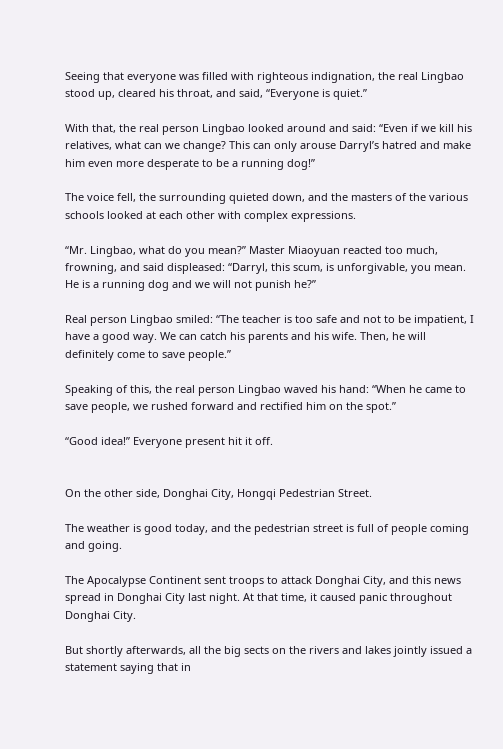Seeing that everyone was filled with righteous indignation, the real Lingbao stood up, cleared his throat, and said, “Everyone is quiet.”

With that, the real person Lingbao looked around and said: “Even if we kill his relatives, what can we change? This can only arouse Darryl’s hatred and make him even more desperate to be a running dog!”

The voice fell, the surrounding quieted down, and the masters of the various schools looked at each other with complex expressions.

“Mr. Lingbao, what do you mean?” Master Miaoyuan reacted too much, frowning, and said displeased: “Darryl, this scum, is unforgivable, you mean. He is a running dog and we will not punish he?”

Real person Lingbao smiled: “The teacher is too safe and not to be impatient, I have a good way. We can catch his parents and his wife. Then, he will definitely come to save people.”

Speaking of this, the real person Lingbao waved his hand: “When he came to save people, we rushed forward and rectified him on the spot.”

“Good idea!” Everyone present hit it off.


On the other side, Donghai City, Hongqi Pedestrian Street.

The weather is good today, and the pedestrian street is full of people coming and going.

The Apocalypse Continent sent troops to attack Donghai City, and this news spread in Donghai City last night. At that time, it caused panic throughout Donghai City.

But shortly afterwards, all the big sects on the rivers and lakes jointly issued a statement saying that in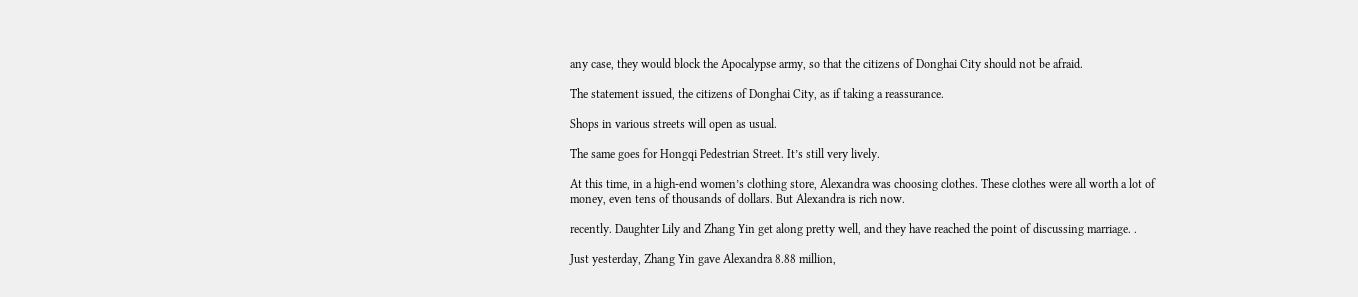any case, they would block the Apocalypse army, so that the citizens of Donghai City should not be afraid.

The statement issued, the citizens of Donghai City, as if taking a reassurance.

Shops in various streets will open as usual.

The same goes for Hongqi Pedestrian Street. It’s still very lively.

At this time, in a high-end women’s clothing store, Alexandra was choosing clothes. These clothes were all worth a lot of money, even tens of thousands of dollars. But Alexandra is rich now.

recently. Daughter Lily and Zhang Yin get along pretty well, and they have reached the point of discussing marriage. .

Just yesterday, Zhang Yin gave Alexandra 8.88 million,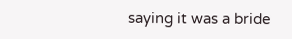saying it was a bride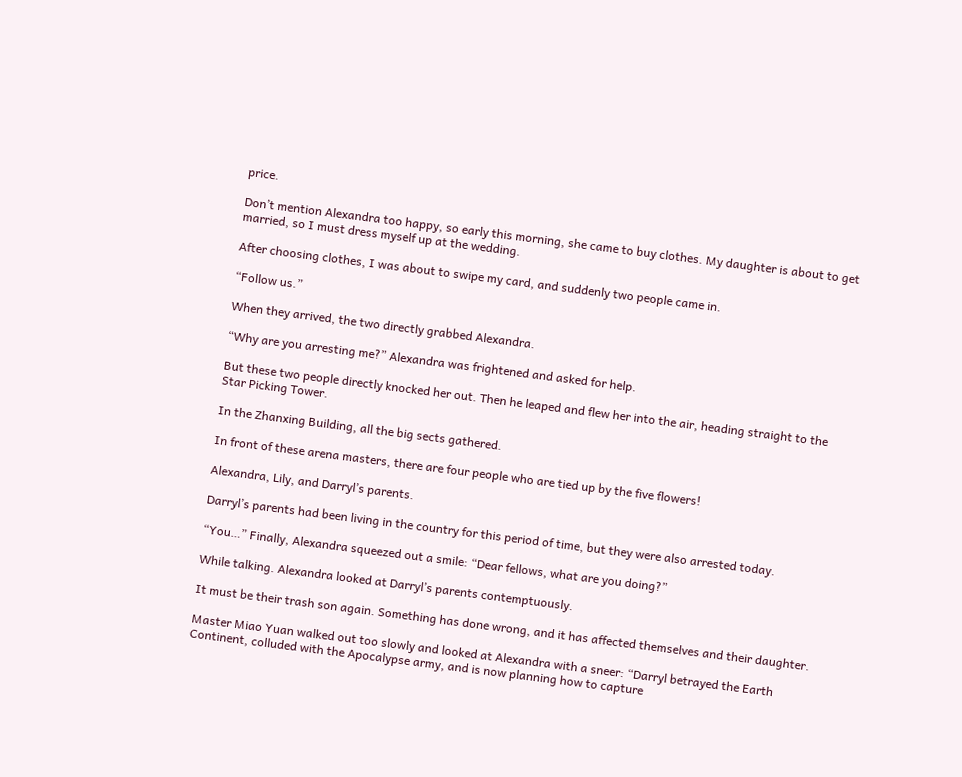price.

Don’t mention Alexandra too happy, so early this morning, she came to buy clothes. My daughter is about to get married, so I must dress myself up at the wedding.

After choosing clothes, I was about to swipe my card, and suddenly two people came in.

“Follow us.”

When they arrived, the two directly grabbed Alexandra.

“Why are you arresting me?” Alexandra was frightened and asked for help.

But these two people directly knocked her out. Then he leaped and flew her into the air, heading straight to the Star Picking Tower.

In the Zhanxing Building, all the big sects gathered.

In front of these arena masters, there are four people who are tied up by the five flowers!

Alexandra, Lily, and Darryl’s parents.

Darryl’s parents had been living in the country for this period of time, but they were also arrested today.

“You…” Finally, Alexandra squeezed out a smile: “Dear fellows, what are you doing?”

While talking. Alexandra looked at Darryl’s parents contemptuously.

It must be their trash son again. Something has done wrong, and it has affected themselves and their daughter.

Master Miao Yuan walked out too slowly and looked at Alexandra with a sneer: “Darryl betrayed the Earth Continent, colluded with the Apocalypse army, and is now planning how to capture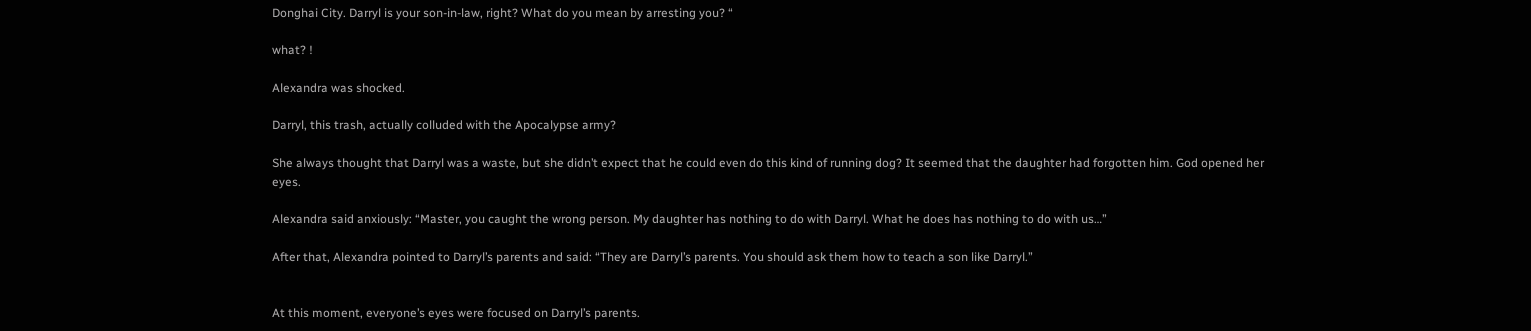Donghai City. Darryl is your son-in-law, right? What do you mean by arresting you? “

what? !

Alexandra was shocked.

Darryl, this trash, actually colluded with the Apocalypse army?

She always thought that Darryl was a waste, but she didn’t expect that he could even do this kind of running dog? It seemed that the daughter had forgotten him. God opened her eyes.

Alexandra said anxiously: “Master, you caught the wrong person. My daughter has nothing to do with Darryl. What he does has nothing to do with us…”

After that, Alexandra pointed to Darryl’s parents and said: “They are Darryl’s parents. You should ask them how to teach a son like Darryl.”


At this moment, everyone’s eyes were focused on Darryl’s parents.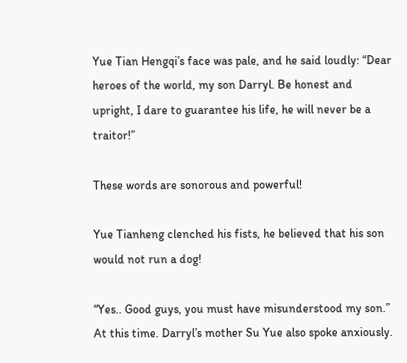Yue Tian Hengqi’s face was pale, and he said loudly: “Dear heroes of the world, my son Darryl. Be honest and upright, I dare to guarantee his life, he will never be a traitor!”

These words are sonorous and powerful!

Yue Tianheng clenched his fists, he believed that his son would not run a dog!

“Yes.. Good guys, you must have misunderstood my son.” At this time. Darryl’s mother Su Yue also spoke anxiously.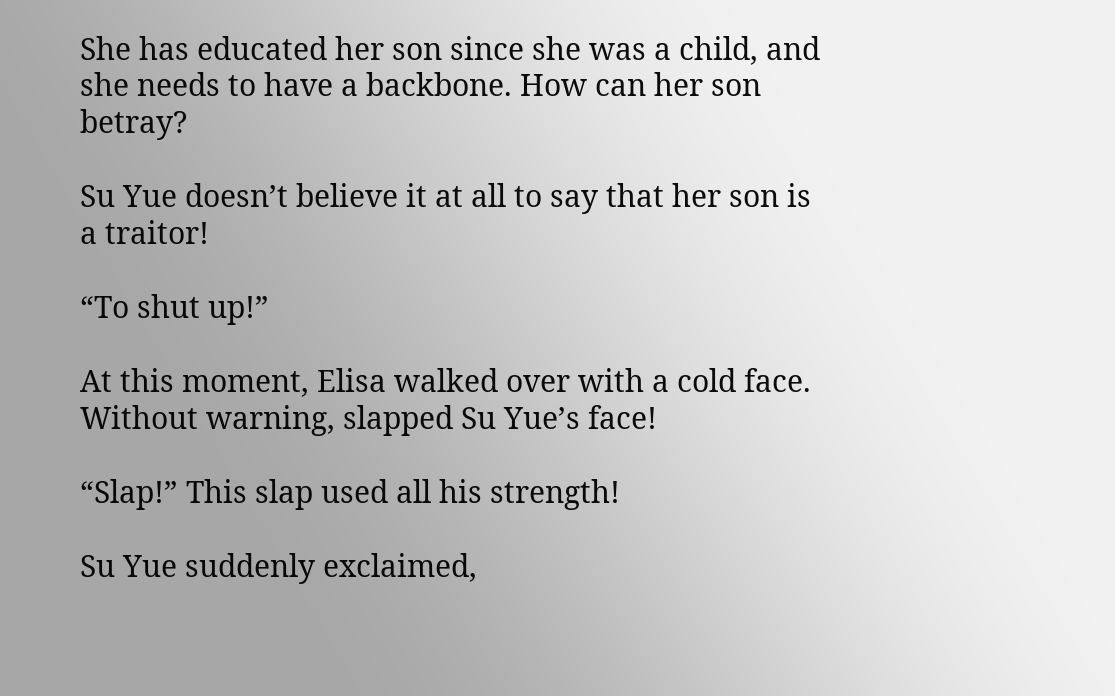She has educated her son since she was a child, and she needs to have a backbone. How can her son betray?

Su Yue doesn’t believe it at all to say that her son is a traitor!

“To shut up!”

At this moment, Elisa walked over with a cold face. Without warning, slapped Su Yue’s face!

“Slap!” This slap used all his strength!

Su Yue suddenly exclaimed,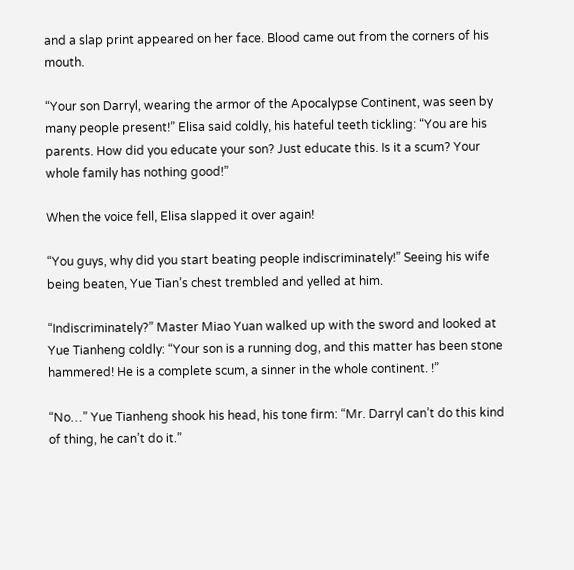and a slap print appeared on her face. Blood came out from the corners of his mouth.

“Your son Darryl, wearing the armor of the Apocalypse Continent, was seen by many people present!” Elisa said coldly, his hateful teeth tickling: “You are his parents. How did you educate your son? Just educate this. Is it a scum? Your whole family has nothing good!”

When the voice fell, Elisa slapped it over again!

“You guys, why did you start beating people indiscriminately!” Seeing his wife being beaten, Yue Tian’s chest trembled and yelled at him.

“Indiscriminately?” Master Miao Yuan walked up with the sword and looked at Yue Tianheng coldly: “Your son is a running dog, and this matter has been stone hammered! He is a complete scum, a sinner in the whole continent. !”

“No…” Yue Tianheng shook his head, his tone firm: “Mr. Darryl can’t do this kind of thing, he can’t do it.”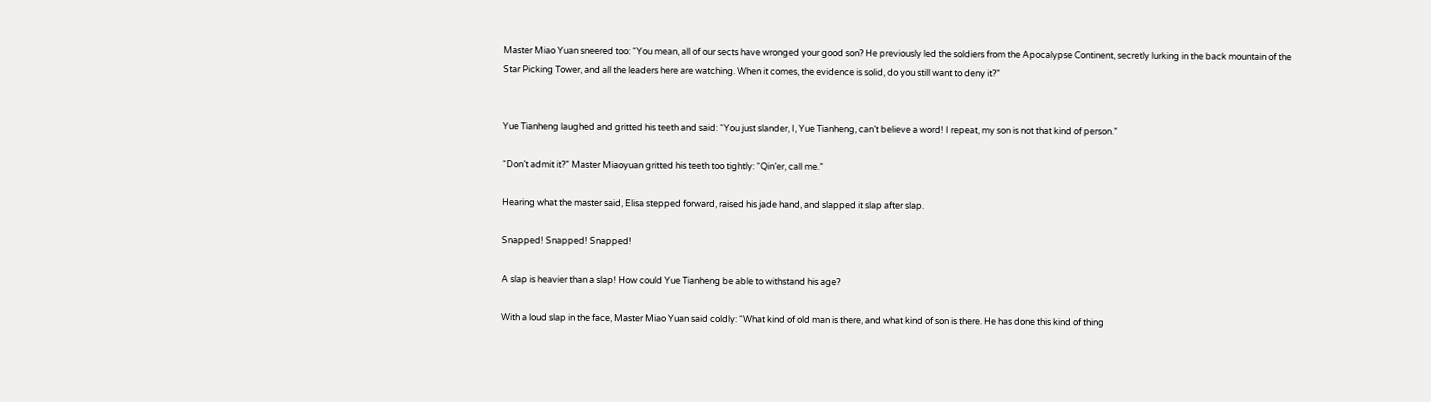Master Miao Yuan sneered too: “You mean, all of our sects have wronged your good son? He previously led the soldiers from the Apocalypse Continent, secretly lurking in the back mountain of the Star Picking Tower, and all the leaders here are watching. When it comes, the evidence is solid, do you still want to deny it?”


Yue Tianheng laughed and gritted his teeth and said: “You just slander, I, Yue Tianheng, can’t believe a word! I repeat, my son is not that kind of person.”

“Don’t admit it?” Master Miaoyuan gritted his teeth too tightly: “Qin’er, call me.”

Hearing what the master said, Elisa stepped forward, raised his jade hand, and slapped it slap after slap.

Snapped! Snapped! Snapped!

A slap is heavier than a slap! How could Yue Tianheng be able to withstand his age?

With a loud slap in the face, Master Miao Yuan said coldly: “What kind of old man is there, and what kind of son is there. He has done this kind of thing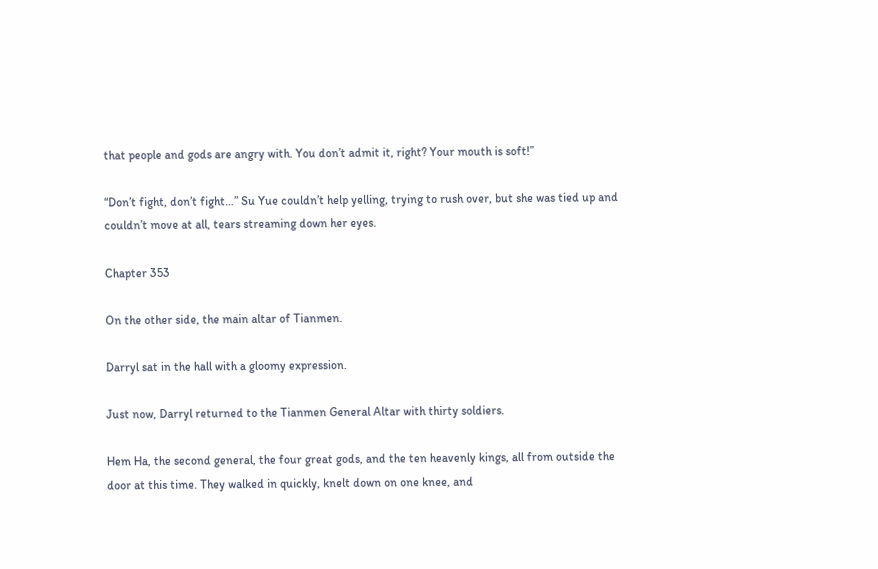that people and gods are angry with. You don’t admit it, right? Your mouth is soft!”

“Don’t fight, don’t fight…” Su Yue couldn’t help yelling, trying to rush over, but she was tied up and couldn’t move at all, tears streaming down her eyes.

Chapter 353

On the other side, the main altar of Tianmen.

Darryl sat in the hall with a gloomy expression.

Just now, Darryl returned to the Tianmen General Altar with thirty soldiers.

Hem Ha, the second general, the four great gods, and the ten heavenly kings, all from outside the door at this time. They walked in quickly, knelt down on one knee, and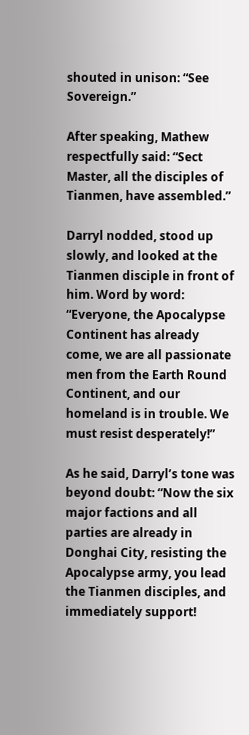shouted in unison: “See Sovereign.”

After speaking, Mathew respectfully said: “Sect Master, all the disciples of Tianmen, have assembled.”

Darryl nodded, stood up slowly, and looked at the Tianmen disciple in front of him. Word by word: “Everyone, the Apocalypse Continent has already come, we are all passionate men from the Earth Round Continent, and our homeland is in trouble. We must resist desperately!”

As he said, Darryl’s tone was beyond doubt: “Now the six major factions and all parties are already in Donghai City, resisting the Apocalypse army, you lead the Tianmen disciples, and immediately support!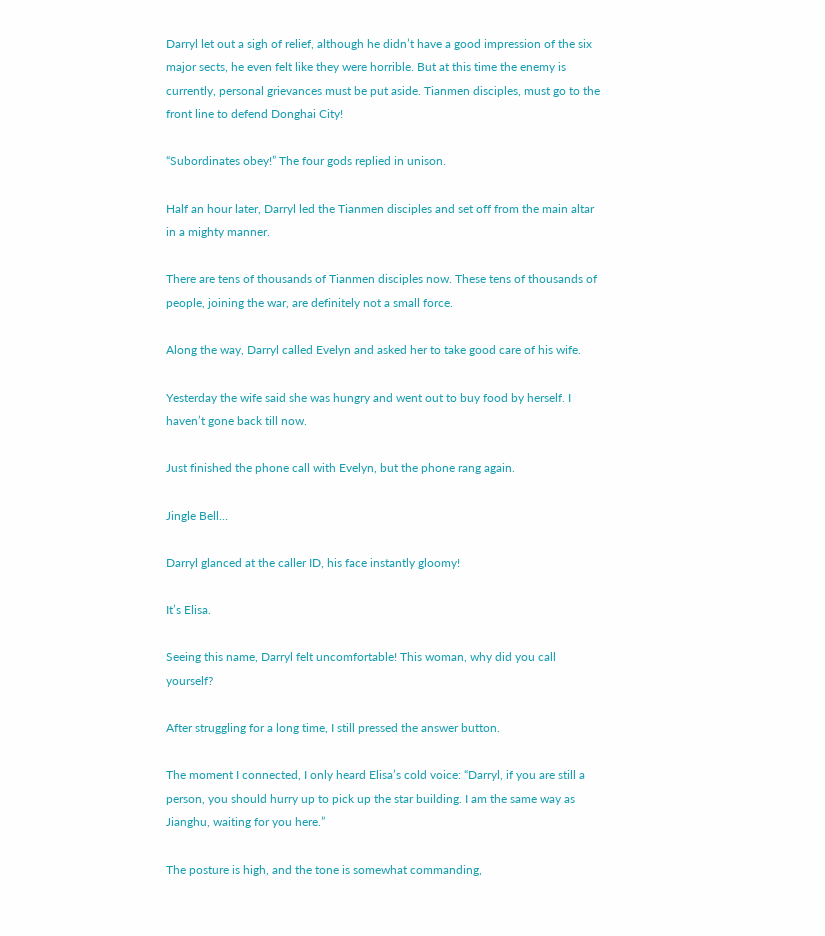Darryl let out a sigh of relief, although he didn’t have a good impression of the six major sects, he even felt like they were horrible. But at this time the enemy is currently, personal grievances must be put aside. Tianmen disciples, must go to the front line to defend Donghai City!

“Subordinates obey!” The four gods replied in unison.

Half an hour later, Darryl led the Tianmen disciples and set off from the main altar in a mighty manner.

There are tens of thousands of Tianmen disciples now. These tens of thousands of people, joining the war, are definitely not a small force.

Along the way, Darryl called Evelyn and asked her to take good care of his wife.

Yesterday the wife said she was hungry and went out to buy food by herself. I haven’t gone back till now.

Just finished the phone call with Evelyn, but the phone rang again.

Jingle Bell…

Darryl glanced at the caller ID, his face instantly gloomy!

It’s Elisa.

Seeing this name, Darryl felt uncomfortable! This woman, why did you call yourself?

After struggling for a long time, I still pressed the answer button.

The moment I connected, I only heard Elisa’s cold voice: “Darryl, if you are still a person, you should hurry up to pick up the star building. I am the same way as Jianghu, waiting for you here.”

The posture is high, and the tone is somewhat commanding,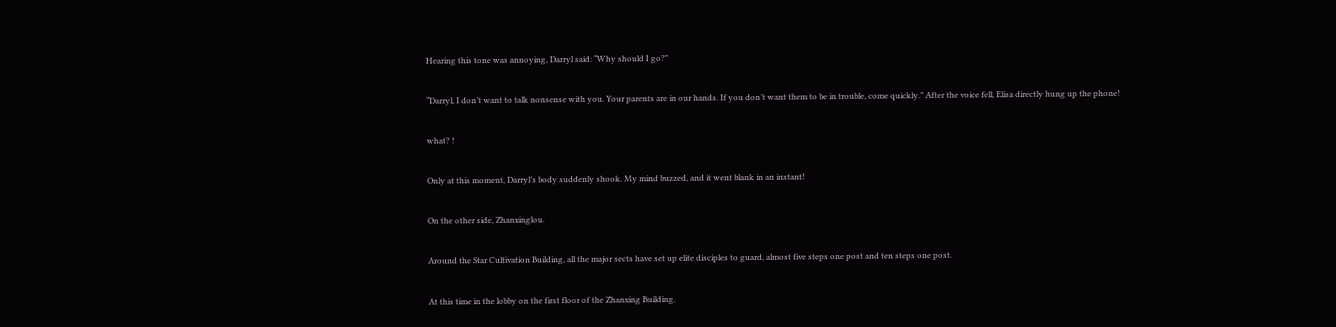Hearing this tone was annoying, Darryl said: “Why should I go?”

“Darryl, I don’t want to talk nonsense with you. Your parents are in our hands. If you don’t want them to be in trouble, come quickly.” After the voice fell, Elisa directly hung up the phone!

what? !

Only at this moment, Darryl’s body suddenly shook. My mind buzzed, and it went blank in an instant!

On the other side, Zhanxinglou.

Around the Star Cultivation Building, all the major sects have set up elite disciples to guard, almost five steps one post and ten steps one post.

At this time in the lobby on the first floor of the Zhanxing Building.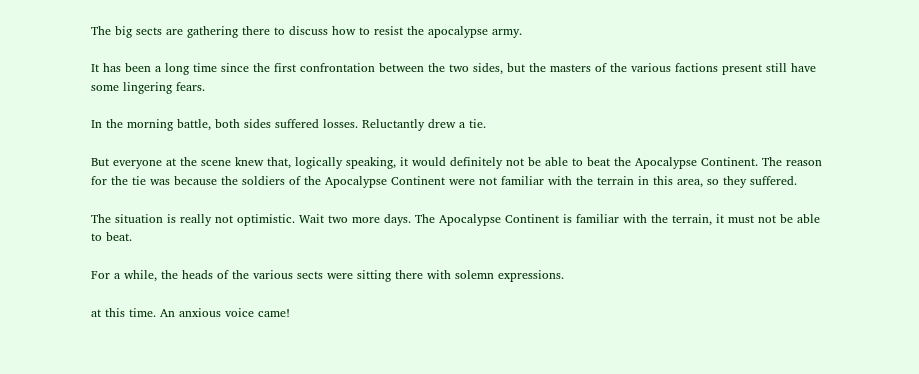The big sects are gathering there to discuss how to resist the apocalypse army.

It has been a long time since the first confrontation between the two sides, but the masters of the various factions present still have some lingering fears.

In the morning battle, both sides suffered losses. Reluctantly drew a tie.

But everyone at the scene knew that, logically speaking, it would definitely not be able to beat the Apocalypse Continent. The reason for the tie was because the soldiers of the Apocalypse Continent were not familiar with the terrain in this area, so they suffered.

The situation is really not optimistic. Wait two more days. The Apocalypse Continent is familiar with the terrain, it must not be able to beat.

For a while, the heads of the various sects were sitting there with solemn expressions.

at this time. An anxious voice came!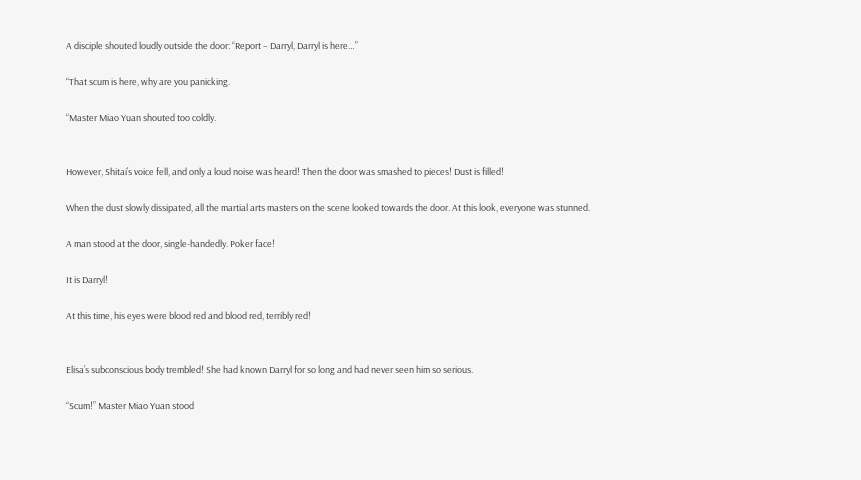A disciple shouted loudly outside the door: “Report – Darryl, Darryl is here…”

“That scum is here, why are you panicking.

“Master Miao Yuan shouted too coldly.


However, Shitai’s voice fell, and only a loud noise was heard! Then the door was smashed to pieces! Dust is filled!

When the dust slowly dissipated, all the martial arts masters on the scene looked towards the door. At this look, everyone was stunned.

A man stood at the door, single-handedly. Poker face!

It is Darryl!

At this time, his eyes were blood red and blood red, terribly red!


Elisa’s subconscious body trembled! She had known Darryl for so long and had never seen him so serious.

“Scum!” Master Miao Yuan stood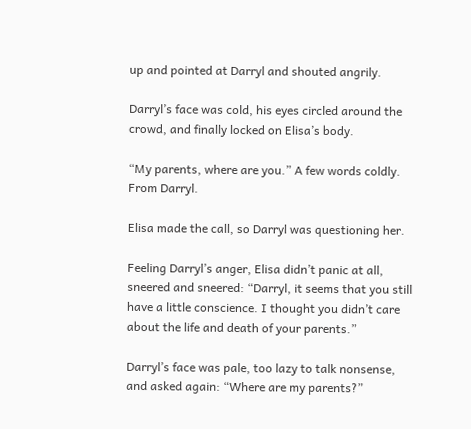up and pointed at Darryl and shouted angrily.

Darryl’s face was cold, his eyes circled around the crowd, and finally locked on Elisa’s body.

“My parents, where are you.” A few words coldly. From Darryl.

Elisa made the call, so Darryl was questioning her.

Feeling Darryl’s anger, Elisa didn’t panic at all, sneered and sneered: “Darryl, it seems that you still have a little conscience. I thought you didn’t care about the life and death of your parents.”

Darryl’s face was pale, too lazy to talk nonsense, and asked again: “Where are my parents?”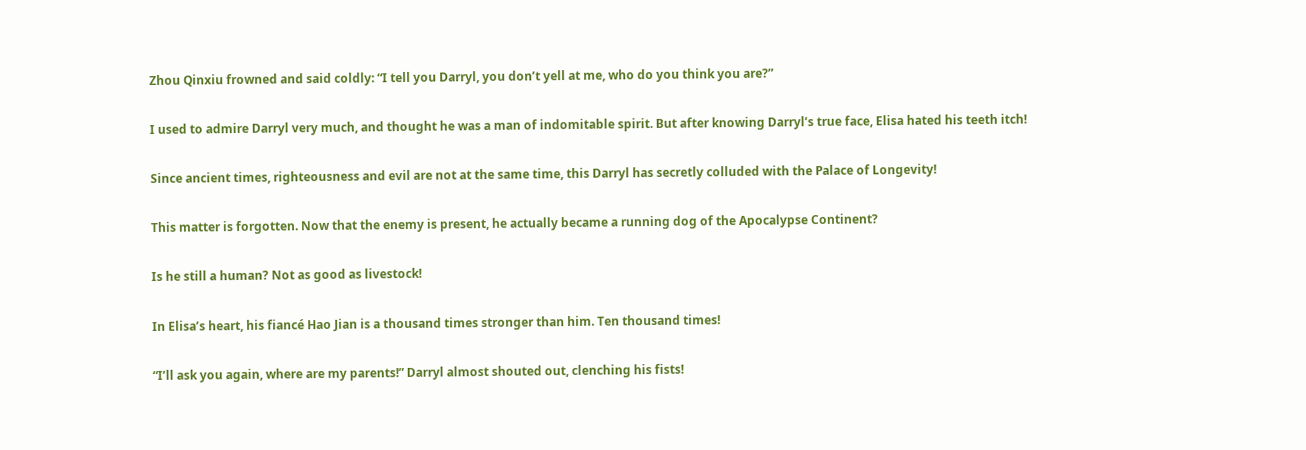Zhou Qinxiu frowned and said coldly: “I tell you Darryl, you don’t yell at me, who do you think you are?”

I used to admire Darryl very much, and thought he was a man of indomitable spirit. But after knowing Darryl’s true face, Elisa hated his teeth itch!

Since ancient times, righteousness and evil are not at the same time, this Darryl has secretly colluded with the Palace of Longevity!

This matter is forgotten. Now that the enemy is present, he actually became a running dog of the Apocalypse Continent?

Is he still a human? Not as good as livestock!

In Elisa’s heart, his fiancé Hao Jian is a thousand times stronger than him. Ten thousand times!

“I’ll ask you again, where are my parents!” Darryl almost shouted out, clenching his fists!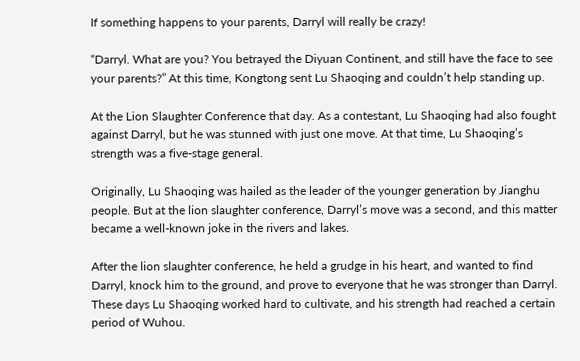If something happens to your parents, Darryl will really be crazy!

“Darryl. What are you? You betrayed the Diyuan Continent, and still have the face to see your parents?” At this time, Kongtong sent Lu Shaoqing and couldn’t help standing up.

At the Lion Slaughter Conference that day. As a contestant, Lu Shaoqing had also fought against Darryl, but he was stunned with just one move. At that time, Lu Shaoqing’s strength was a five-stage general.

Originally, Lu Shaoqing was hailed as the leader of the younger generation by Jianghu people. But at the lion slaughter conference, Darryl’s move was a second, and this matter became a well-known joke in the rivers and lakes.

After the lion slaughter conference, he held a grudge in his heart, and wanted to find Darryl, knock him to the ground, and prove to everyone that he was stronger than Darryl. These days Lu Shaoqing worked hard to cultivate, and his strength had reached a certain period of Wuhou.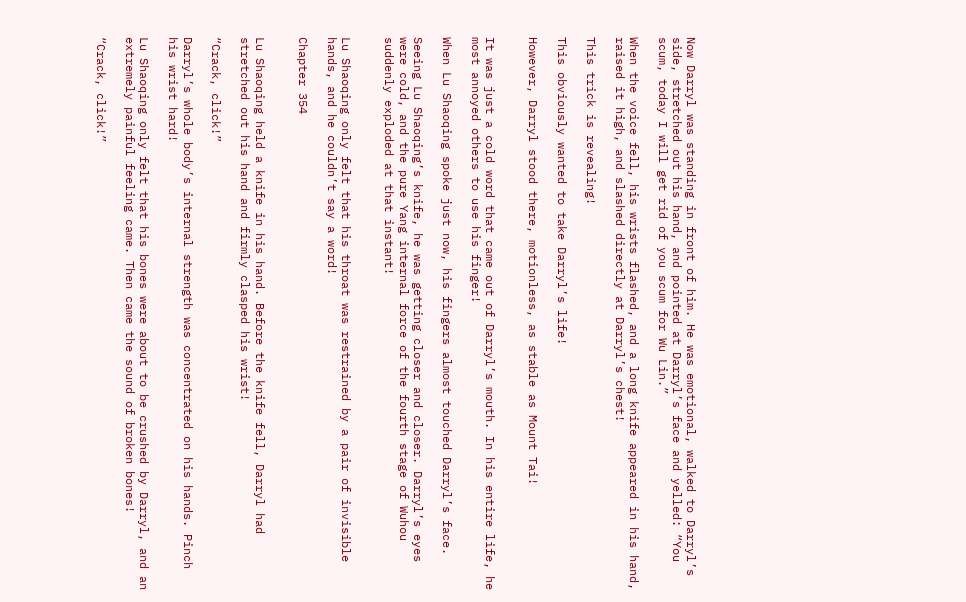Now Darryl was standing in front of him. He was emotional, walked to Darryl’s side, stretched out his hand, and pointed at Darryl’s face and yelled: “You scum, today I will get rid of you scum for Wu Lin.”

When the voice fell, his wrists flashed, and a long knife appeared in his hand, raised it high, and slashed directly at Darryl’s chest!

This trick is revealing!

This obviously wanted to take Darryl’s life!

However, Darryl stood there, motionless, as stable as Mount Tai!


It was just a cold word that came out of Darryl’s mouth. In his entire life, he most annoyed others to use his finger!

When Lu Shaoqing spoke just now, his fingers almost touched Darryl’s face.

Seeing Lu Shaoqing’s knife, he was getting closer and closer. Darryl’s eyes were cold, and the pure Yang internal force of the fourth stage of Wuhou suddenly exploded at that instant!


Lu Shaoqing only felt that his throat was restrained by a pair of invisible hands, and he couldn’t say a word!

Chapter 354


Lu Shaoqing held a knife in his hand. Before the knife fell, Darryl had stretched out his hand and firmly clasped his wrist!

“Crack, click!”

Darryl’s whole body’s internal strength was concentrated on his hands. Pinch his wrist hard!

Lu Shaoqing only felt that his bones were about to be crushed by Darryl, and an extremely painful feeling came. Then came the sound of broken bones!

“Crack, click!”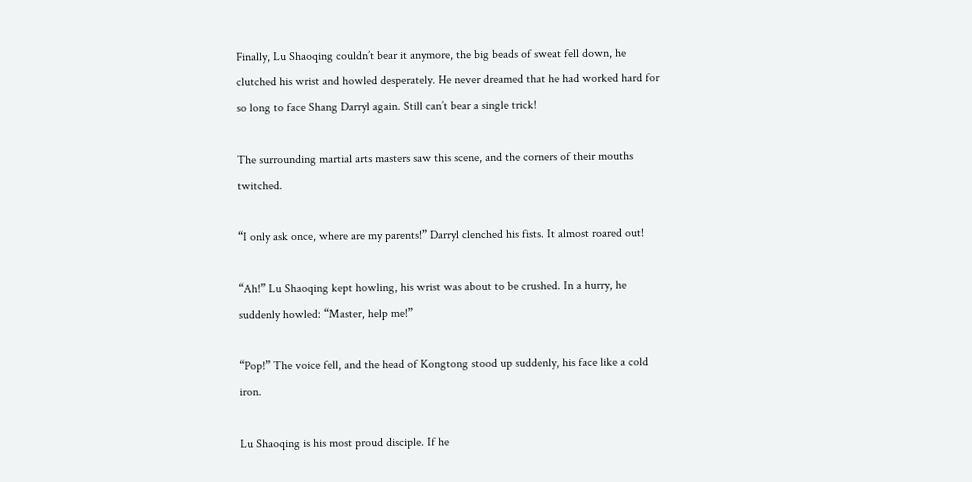Finally, Lu Shaoqing couldn’t bear it anymore, the big beads of sweat fell down, he clutched his wrist and howled desperately. He never dreamed that he had worked hard for so long to face Shang Darryl again. Still can’t bear a single trick!

The surrounding martial arts masters saw this scene, and the corners of their mouths twitched.

“I only ask once, where are my parents!” Darryl clenched his fists. It almost roared out!

“Ah!” Lu Shaoqing kept howling, his wrist was about to be crushed. In a hurry, he suddenly howled: “Master, help me!”

“Pop!” The voice fell, and the head of Kongtong stood up suddenly, his face like a cold iron.

Lu Shaoqing is his most proud disciple. If he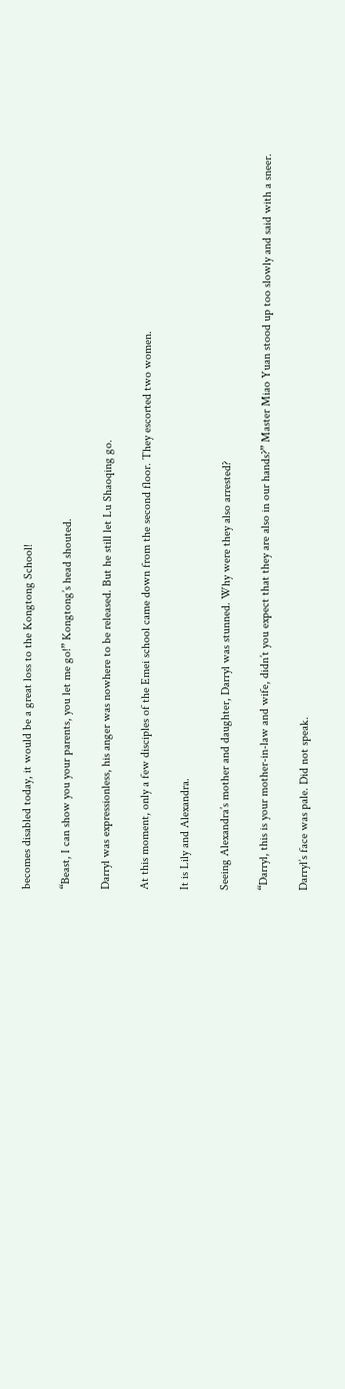becomes disabled today, it would be a great loss to the Kongtong School!

“Beast, I can show you your parents, you let me go!” Kongtong’s head shouted.

Darryl was expressionless, his anger was nowhere to be released. But he still let Lu Shaoqing go.

At this moment, only a few disciples of the Emei school came down from the second floor. They escorted two women.

It is Lily and Alexandra.

Seeing Alexandra’s mother and daughter, Darryl was stunned. Why were they also arrested?

“Darryl, this is your mother-in-law and wife, didn’t you expect that they are also in our hands?” Master Miao Yuan stood up too slowly and said with a sneer.

Darryl’s face was pale. Did not speak.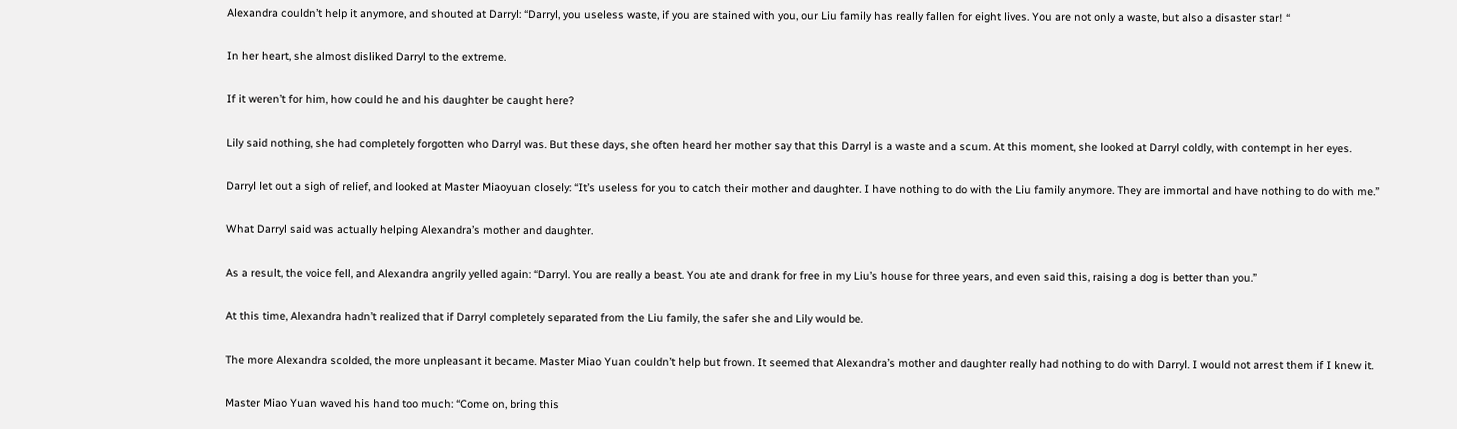Alexandra couldn’t help it anymore, and shouted at Darryl: “Darryl, you useless waste, if you are stained with you, our Liu family has really fallen for eight lives. You are not only a waste, but also a disaster star! “

In her heart, she almost disliked Darryl to the extreme.

If it weren’t for him, how could he and his daughter be caught here?

Lily said nothing, she had completely forgotten who Darryl was. But these days, she often heard her mother say that this Darryl is a waste and a scum. At this moment, she looked at Darryl coldly, with contempt in her eyes.

Darryl let out a sigh of relief, and looked at Master Miaoyuan closely: “It’s useless for you to catch their mother and daughter. I have nothing to do with the Liu family anymore. They are immortal and have nothing to do with me.”

What Darryl said was actually helping Alexandra’s mother and daughter.

As a result, the voice fell, and Alexandra angrily yelled again: “Darryl. You are really a beast. You ate and drank for free in my Liu’s house for three years, and even said this, raising a dog is better than you.”

At this time, Alexandra hadn’t realized that if Darryl completely separated from the Liu family, the safer she and Lily would be.

The more Alexandra scolded, the more unpleasant it became. Master Miao Yuan couldn’t help but frown. It seemed that Alexandra’s mother and daughter really had nothing to do with Darryl. I would not arrest them if I knew it.

Master Miao Yuan waved his hand too much: “Come on, bring this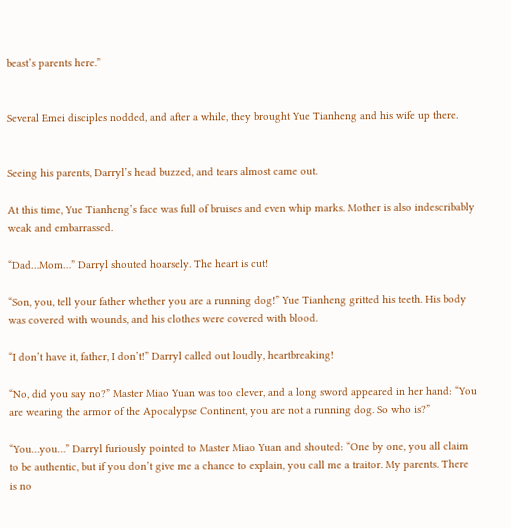beast’s parents here.”


Several Emei disciples nodded, and after a while, they brought Yue Tianheng and his wife up there.


Seeing his parents, Darryl’s head buzzed, and tears almost came out.

At this time, Yue Tianheng’s face was full of bruises and even whip marks. Mother is also indescribably weak and embarrassed.

“Dad…Mom…” Darryl shouted hoarsely. The heart is cut!

“Son, you, tell your father whether you are a running dog!” Yue Tianheng gritted his teeth. His body was covered with wounds, and his clothes were covered with blood.

“I don’t have it, father, I don’t!” Darryl called out loudly, heartbreaking!

“No, did you say no?” Master Miao Yuan was too clever, and a long sword appeared in her hand: “You are wearing the armor of the Apocalypse Continent, you are not a running dog. So who is?”

“You…you…” Darryl furiously pointed to Master Miao Yuan and shouted: “One by one, you all claim to be authentic, but if you don’t give me a chance to explain, you call me a traitor. My parents. There is no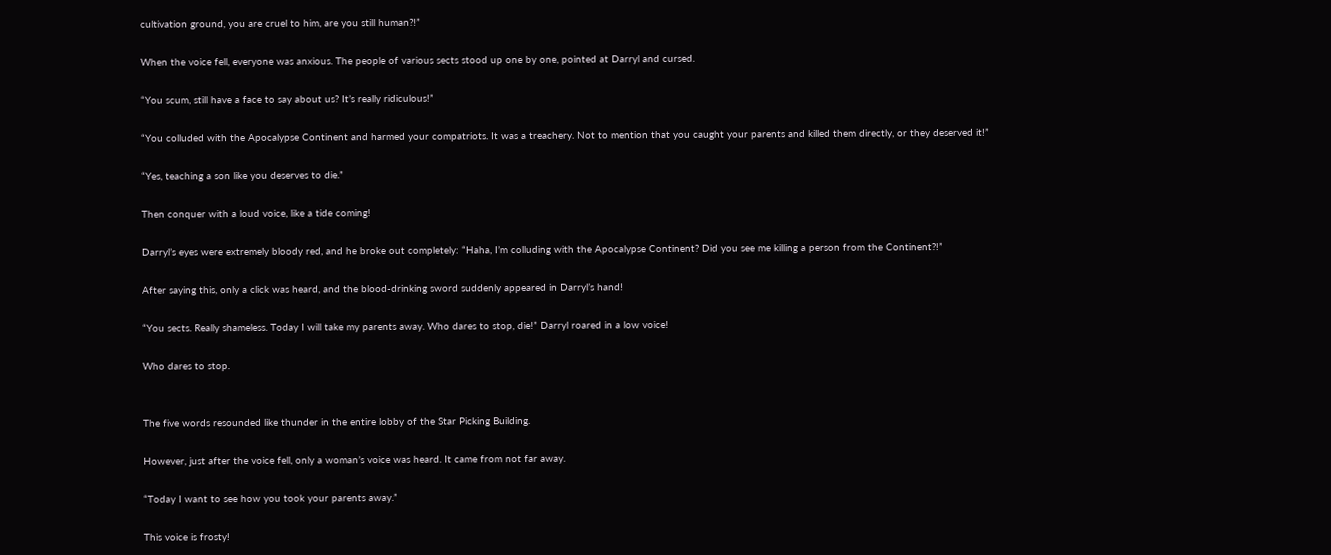cultivation ground, you are cruel to him, are you still human?!”

When the voice fell, everyone was anxious. The people of various sects stood up one by one, pointed at Darryl and cursed.

“You scum, still have a face to say about us? It’s really ridiculous!”

“You colluded with the Apocalypse Continent and harmed your compatriots. It was a treachery. Not to mention that you caught your parents and killed them directly, or they deserved it!”

“Yes, teaching a son like you deserves to die.”

Then conquer with a loud voice, like a tide coming!

Darryl’s eyes were extremely bloody red, and he broke out completely: “Haha, I’m colluding with the Apocalypse Continent? Did you see me killing a person from the Continent?!”

After saying this, only a click was heard, and the blood-drinking sword suddenly appeared in Darryl’s hand!

“You sects. Really shameless. Today I will take my parents away. Who dares to stop, die!” Darryl roared in a low voice!

Who dares to stop.


The five words resounded like thunder in the entire lobby of the Star Picking Building.

However, just after the voice fell, only a woman’s voice was heard. It came from not far away.

“Today I want to see how you took your parents away.”

This voice is frosty!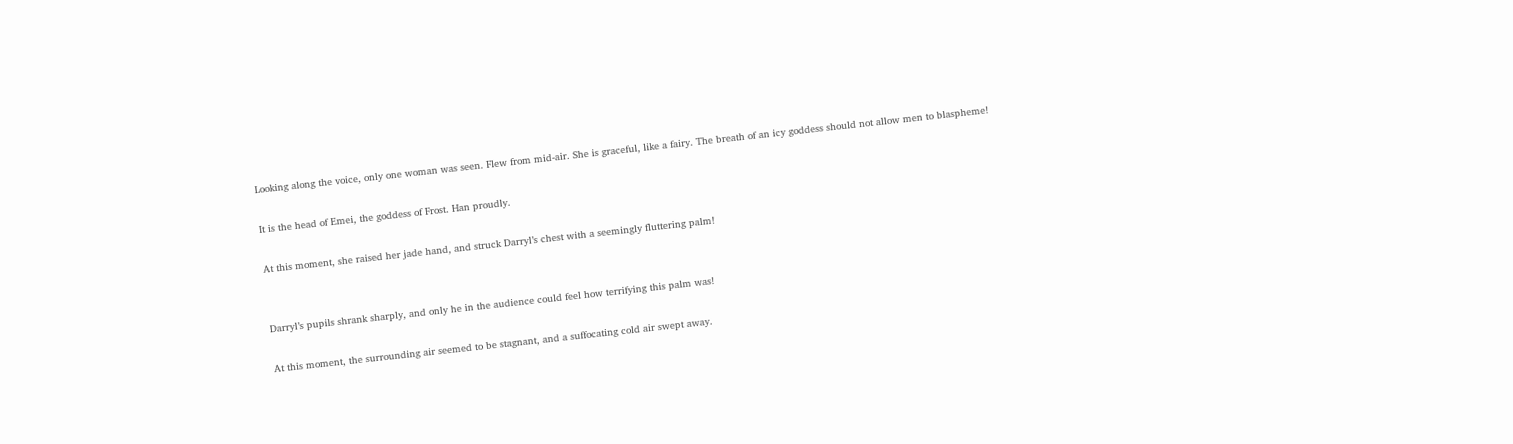Looking along the voice, only one woman was seen. Flew from mid-air. She is graceful, like a fairy. The breath of an icy goddess should not allow men to blaspheme!

It is the head of Emei, the goddess of Frost. Han proudly.

At this moment, she raised her jade hand, and struck Darryl’s chest with a seemingly fluttering palm!


Darryl’s pupils shrank sharply, and only he in the audience could feel how terrifying this palm was!

At this moment, the surrounding air seemed to be stagnant, and a suffocating cold air swept away.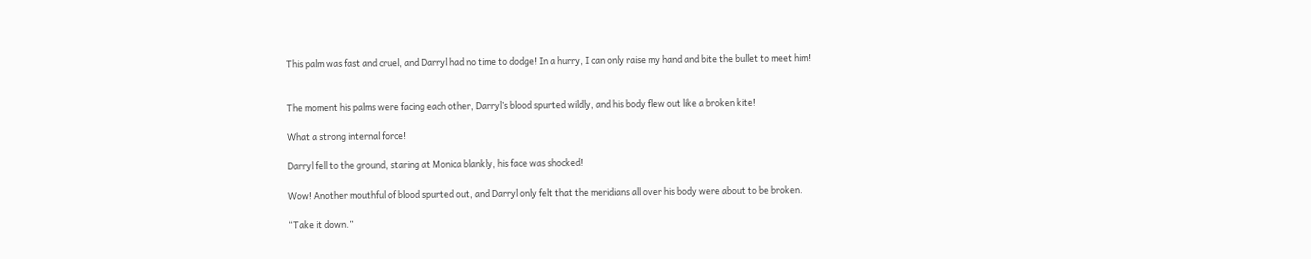This palm was fast and cruel, and Darryl had no time to dodge! In a hurry, I can only raise my hand and bite the bullet to meet him!


The moment his palms were facing each other, Darryl’s blood spurted wildly, and his body flew out like a broken kite!

What a strong internal force!

Darryl fell to the ground, staring at Monica blankly, his face was shocked!

Wow! Another mouthful of blood spurted out, and Darryl only felt that the meridians all over his body were about to be broken.

“Take it down.”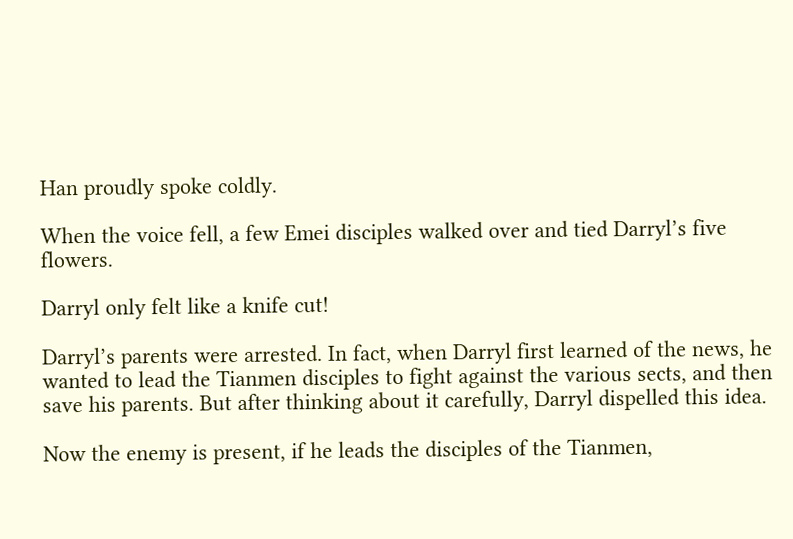Han proudly spoke coldly.

When the voice fell, a few Emei disciples walked over and tied Darryl’s five flowers.

Darryl only felt like a knife cut!

Darryl’s parents were arrested. In fact, when Darryl first learned of the news, he wanted to lead the Tianmen disciples to fight against the various sects, and then save his parents. But after thinking about it carefully, Darryl dispelled this idea.

Now the enemy is present, if he leads the disciples of the Tianmen,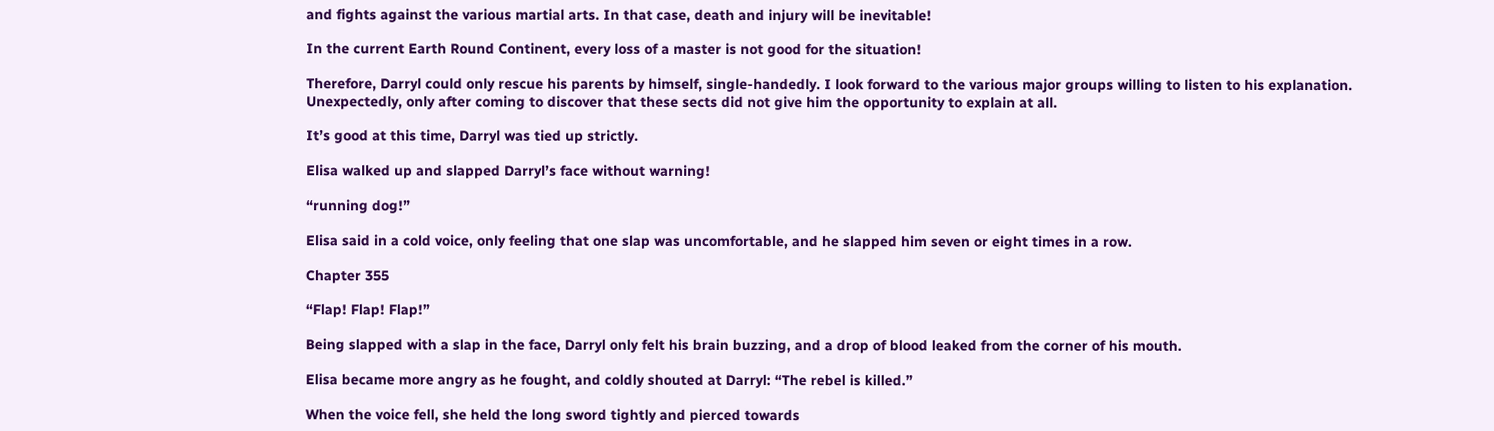and fights against the various martial arts. In that case, death and injury will be inevitable!

In the current Earth Round Continent, every loss of a master is not good for the situation!

Therefore, Darryl could only rescue his parents by himself, single-handedly. I look forward to the various major groups willing to listen to his explanation. Unexpectedly, only after coming to discover that these sects did not give him the opportunity to explain at all.

It’s good at this time, Darryl was tied up strictly.

Elisa walked up and slapped Darryl’s face without warning!

“running dog!”

Elisa said in a cold voice, only feeling that one slap was uncomfortable, and he slapped him seven or eight times in a row.

Chapter 355

“Flap! Flap! Flap!”

Being slapped with a slap in the face, Darryl only felt his brain buzzing, and a drop of blood leaked from the corner of his mouth.

Elisa became more angry as he fought, and coldly shouted at Darryl: “The rebel is killed.”

When the voice fell, she held the long sword tightly and pierced towards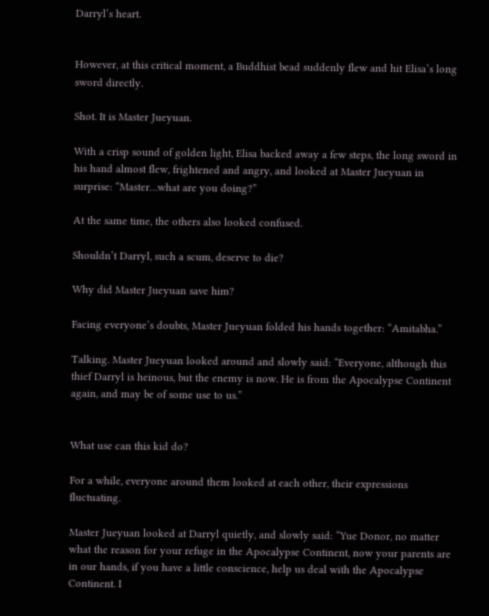Darryl’s heart.


However, at this critical moment, a Buddhist bead suddenly flew and hit Elisa’s long sword directly.

Shot. It is Master Jueyuan.

With a crisp sound of golden light, Elisa backed away a few steps, the long sword in his hand almost flew, frightened and angry, and looked at Master Jueyuan in surprise: “Master…what are you doing?”

At the same time, the others also looked confused.

Shouldn’t Darryl, such a scum, deserve to die?

Why did Master Jueyuan save him?

Facing everyone’s doubts, Master Jueyuan folded his hands together: “Amitabha.”

Talking. Master Jueyuan looked around and slowly said: “Everyone, although this thief Darryl is heinous, but the enemy is now. He is from the Apocalypse Continent again, and may be of some use to us.”


What use can this kid do?

For a while, everyone around them looked at each other, their expressions fluctuating.

Master Jueyuan looked at Darryl quietly, and slowly said: “Yue Donor, no matter what the reason for your refuge in the Apocalypse Continent, now your parents are in our hands, if you have a little conscience, help us deal with the Apocalypse Continent. I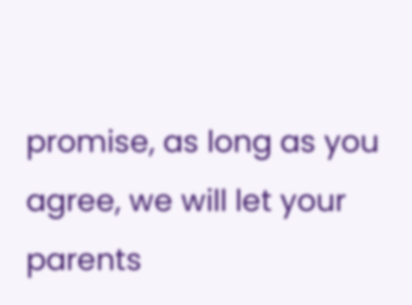promise, as long as you agree, we will let your parents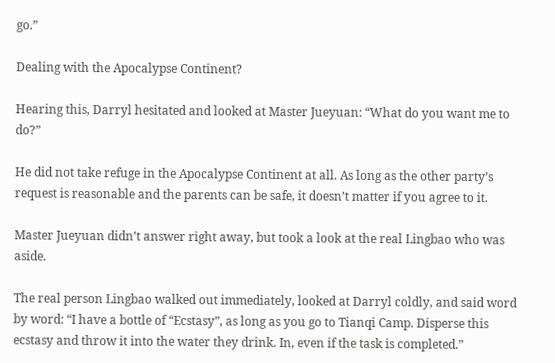go.”

Dealing with the Apocalypse Continent?

Hearing this, Darryl hesitated and looked at Master Jueyuan: “What do you want me to do?”

He did not take refuge in the Apocalypse Continent at all. As long as the other party’s request is reasonable and the parents can be safe, it doesn’t matter if you agree to it.

Master Jueyuan didn’t answer right away, but took a look at the real Lingbao who was aside.

The real person Lingbao walked out immediately, looked at Darryl coldly, and said word by word: “I have a bottle of “Ecstasy”, as long as you go to Tianqi Camp. Disperse this ecstasy and throw it into the water they drink. In, even if the task is completed.”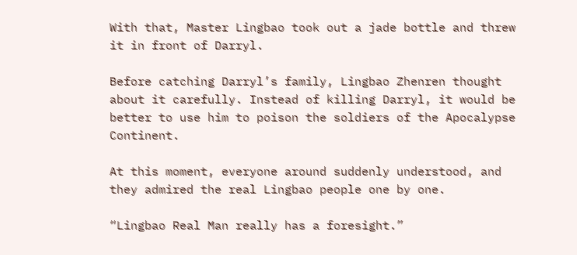With that, Master Lingbao took out a jade bottle and threw it in front of Darryl.

Before catching Darryl’s family, Lingbao Zhenren thought about it carefully. Instead of killing Darryl, it would be better to use him to poison the soldiers of the Apocalypse Continent.

At this moment, everyone around suddenly understood, and they admired the real Lingbao people one by one.

“Lingbao Real Man really has a foresight.”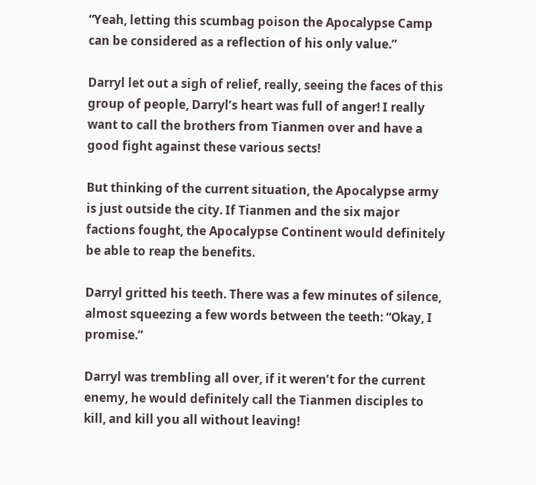“Yeah, letting this scumbag poison the Apocalypse Camp can be considered as a reflection of his only value.”

Darryl let out a sigh of relief, really, seeing the faces of this group of people, Darryl’s heart was full of anger! I really want to call the brothers from Tianmen over and have a good fight against these various sects!

But thinking of the current situation, the Apocalypse army is just outside the city. If Tianmen and the six major factions fought, the Apocalypse Continent would definitely be able to reap the benefits.

Darryl gritted his teeth. There was a few minutes of silence, almost squeezing a few words between the teeth: “Okay, I promise.”

Darryl was trembling all over, if it weren’t for the current enemy, he would definitely call the Tianmen disciples to kill, and kill you all without leaving!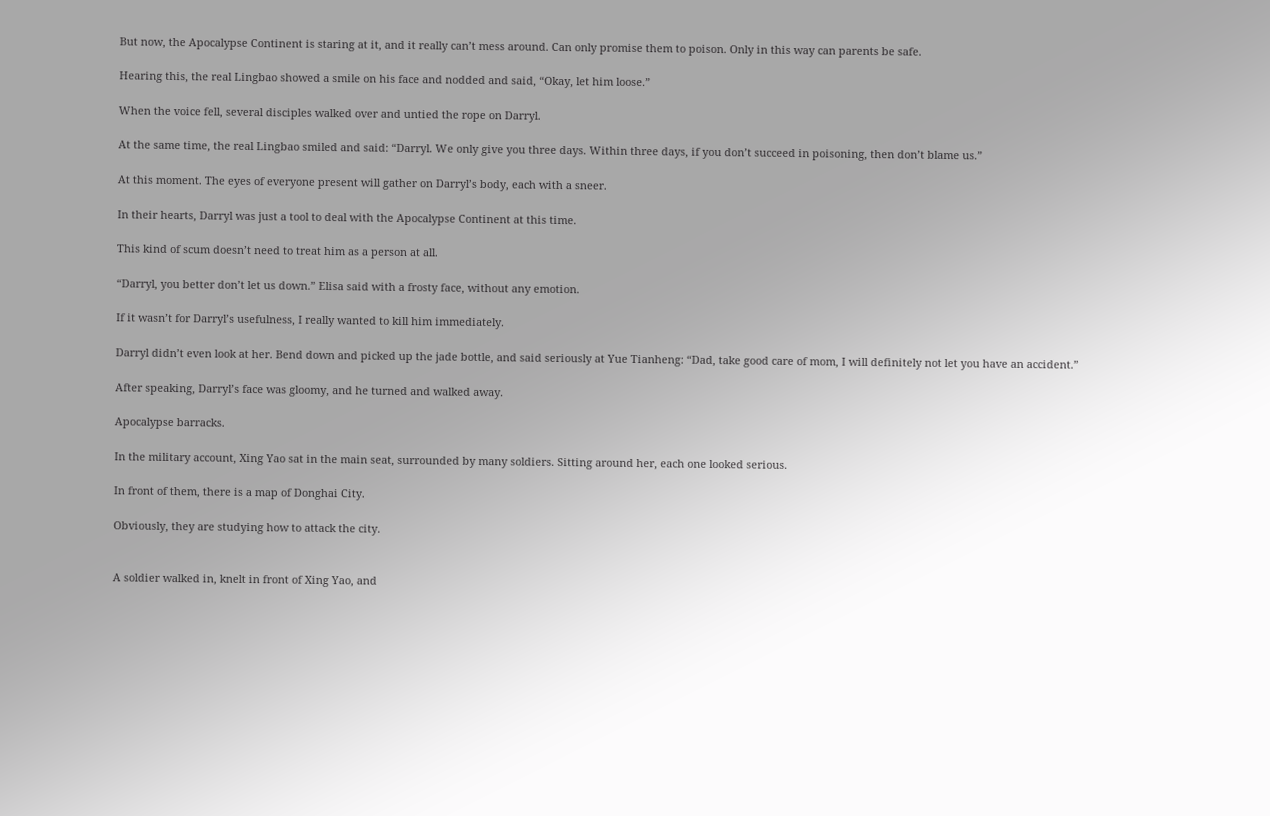But now, the Apocalypse Continent is staring at it, and it really can’t mess around. Can only promise them to poison. Only in this way can parents be safe.

Hearing this, the real Lingbao showed a smile on his face and nodded and said, “Okay, let him loose.”

When the voice fell, several disciples walked over and untied the rope on Darryl.

At the same time, the real Lingbao smiled and said: “Darryl. We only give you three days. Within three days, if you don’t succeed in poisoning, then don’t blame us.”

At this moment. The eyes of everyone present will gather on Darryl’s body, each with a sneer.

In their hearts, Darryl was just a tool to deal with the Apocalypse Continent at this time.

This kind of scum doesn’t need to treat him as a person at all.

“Darryl, you better don’t let us down.” Elisa said with a frosty face, without any emotion.

If it wasn’t for Darryl’s usefulness, I really wanted to kill him immediately.

Darryl didn’t even look at her. Bend down and picked up the jade bottle, and said seriously at Yue Tianheng: “Dad, take good care of mom, I will definitely not let you have an accident.”

After speaking, Darryl’s face was gloomy, and he turned and walked away.

Apocalypse barracks.

In the military account, Xing Yao sat in the main seat, surrounded by many soldiers. Sitting around her, each one looked serious.

In front of them, there is a map of Donghai City.

Obviously, they are studying how to attack the city.


A soldier walked in, knelt in front of Xing Yao, and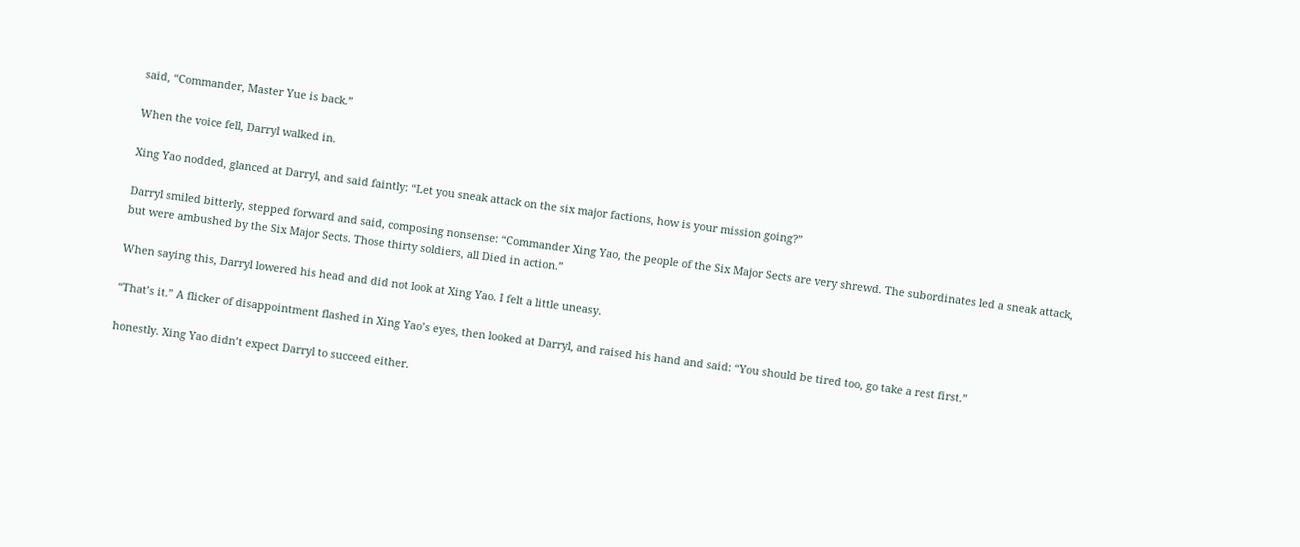said, “Commander, Master Yue is back.”

When the voice fell, Darryl walked in.

Xing Yao nodded, glanced at Darryl, and said faintly: “Let you sneak attack on the six major factions, how is your mission going?”

Darryl smiled bitterly, stepped forward and said, composing nonsense: “Commander Xing Yao, the people of the Six Major Sects are very shrewd. The subordinates led a sneak attack, but were ambushed by the Six Major Sects. Those thirty soldiers, all Died in action.”

When saying this, Darryl lowered his head and did not look at Xing Yao. I felt a little uneasy.

“That’s it.” A flicker of disappointment flashed in Xing Yao’s eyes, then looked at Darryl, and raised his hand and said: “You should be tired too, go take a rest first.”

honestly. Xing Yao didn’t expect Darryl to succeed either.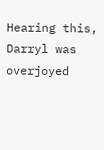Hearing this, Darryl was overjoyed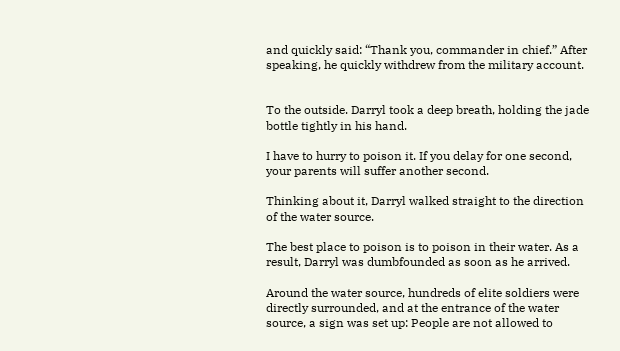and quickly said: “Thank you, commander in chief.” After speaking, he quickly withdrew from the military account.


To the outside. Darryl took a deep breath, holding the jade bottle tightly in his hand.

I have to hurry to poison it. If you delay for one second, your parents will suffer another second.

Thinking about it, Darryl walked straight to the direction of the water source.

The best place to poison is to poison in their water. As a result, Darryl was dumbfounded as soon as he arrived.

Around the water source, hundreds of elite soldiers were directly surrounded, and at the entrance of the water source, a sign was set up: People are not allowed to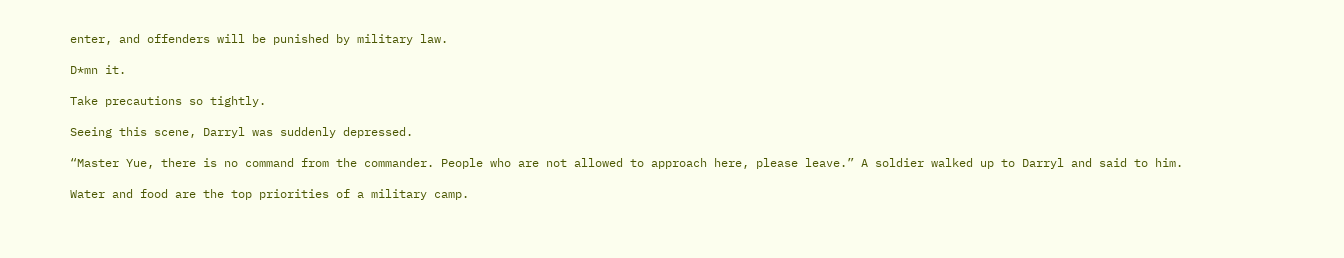enter, and offenders will be punished by military law.

D*mn it.

Take precautions so tightly.

Seeing this scene, Darryl was suddenly depressed.

“Master Yue, there is no command from the commander. People who are not allowed to approach here, please leave.” A soldier walked up to Darryl and said to him.

Water and food are the top priorities of a military camp.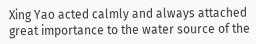Xing Yao acted calmly and always attached great importance to the water source of the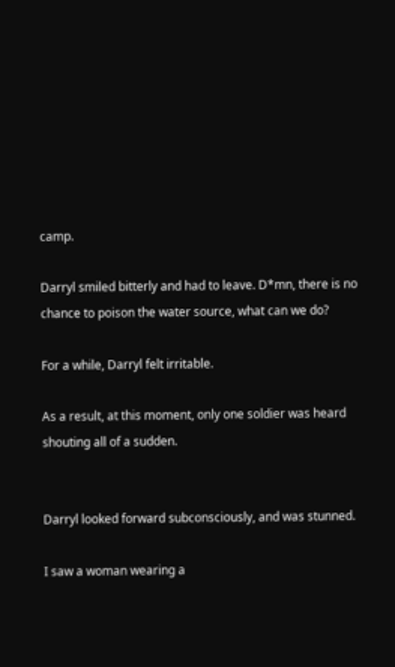camp.

Darryl smiled bitterly and had to leave. D*mn, there is no chance to poison the water source, what can we do?

For a while, Darryl felt irritable.

As a result, at this moment, only one soldier was heard shouting all of a sudden.


Darryl looked forward subconsciously, and was stunned.

I saw a woman wearing a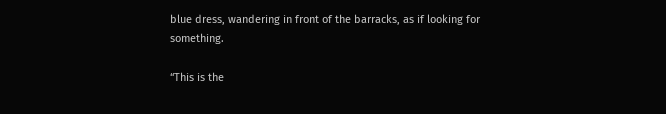blue dress, wandering in front of the barracks, as if looking for something.

“This is the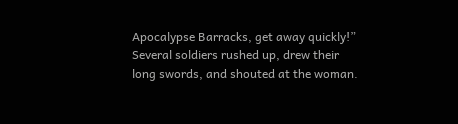Apocalypse Barracks, get away quickly!” Several soldiers rushed up, drew their long swords, and shouted at the woman.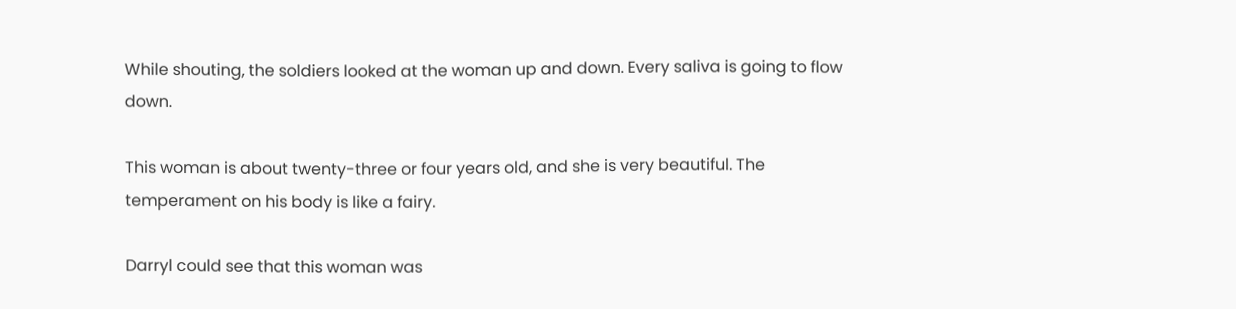While shouting, the soldiers looked at the woman up and down. Every saliva is going to flow down.

This woman is about twenty-three or four years old, and she is very beautiful. The temperament on his body is like a fairy.

Darryl could see that this woman was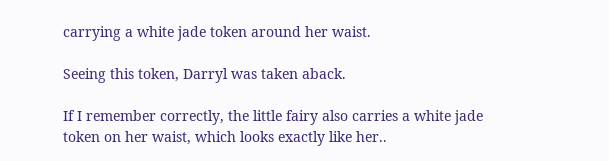carrying a white jade token around her waist.

Seeing this token, Darryl was taken aback.

If I remember correctly, the little fairy also carries a white jade token on her waist, which looks exactly like her..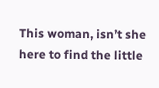This woman, isn’t she here to find the little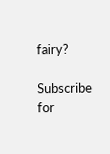fairy?

Subscribe for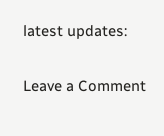latest updates:

Leave a Comment